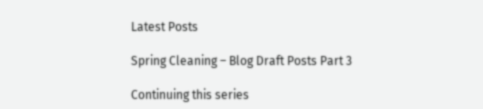Latest Posts

Spring Cleaning – Blog Draft Posts Part 3

Continuing this series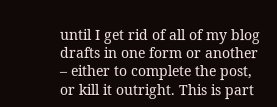until I get rid of all of my blog drafts in one form or another – either to complete the post, or kill it outright. This is part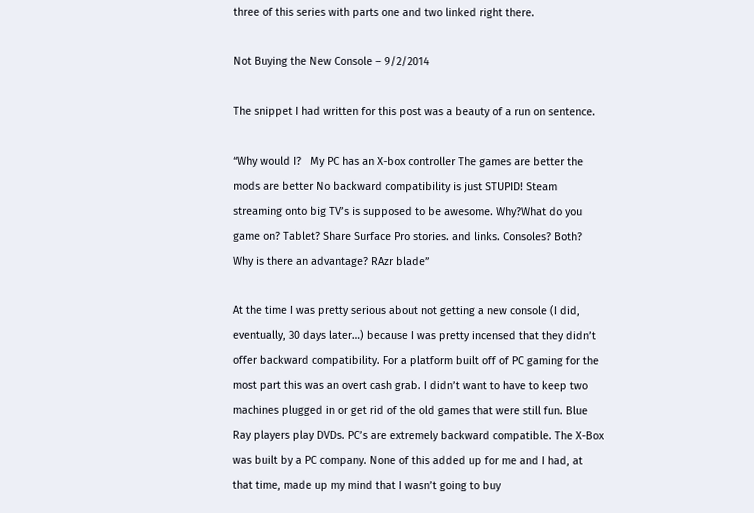three of this series with parts one and two linked right there.

Not Buying the New Console – 9/2/2014

The snippet I had written for this post was a beauty of a run on sentence.

“Why would I?   My PC has an X-box controller The games are better the mods are better No backward compatibility is just STUPID! Steam streaming onto big TV’s is supposed to be awesome. Why?What do you game on? Tablet? Share Surface Pro stories. and links. Consoles? Both? Why is there an advantage? RAzr blade”

At the time I was pretty serious about not getting a new console (I did, eventually, 30 days later…) because I was pretty incensed that they didn’t offer backward compatibility. For a platform built off of PC gaming for the most part this was an overt cash grab. I didn’t want to have to keep two machines plugged in or get rid of the old games that were still fun. Blue Ray players play DVDs. PC’s are extremely backward compatible. The X-Box was built by a PC company. None of this added up for me and I had, at that time, made up my mind that I wasn’t going to buy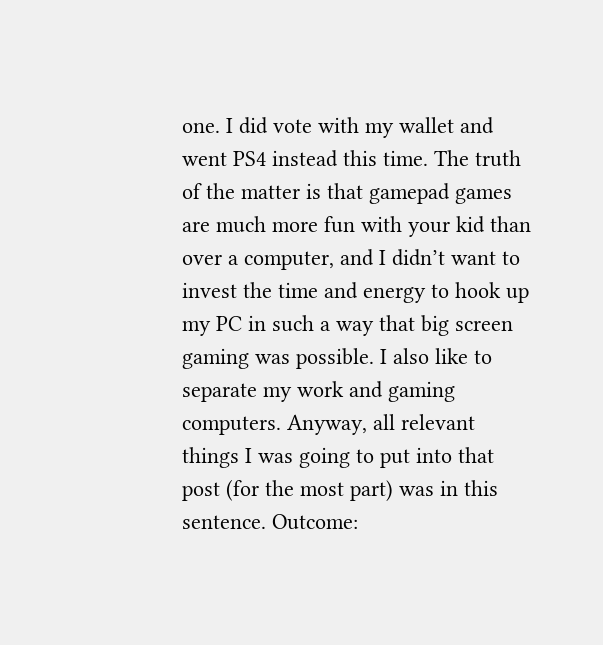one. I did vote with my wallet and went PS4 instead this time. The truth of the matter is that gamepad games are much more fun with your kid than over a computer, and I didn’t want to invest the time and energy to hook up my PC in such a way that big screen gaming was possible. I also like to separate my work and gaming computers. Anyway, all relevant things I was going to put into that post (for the most part) was in this sentence. Outcome: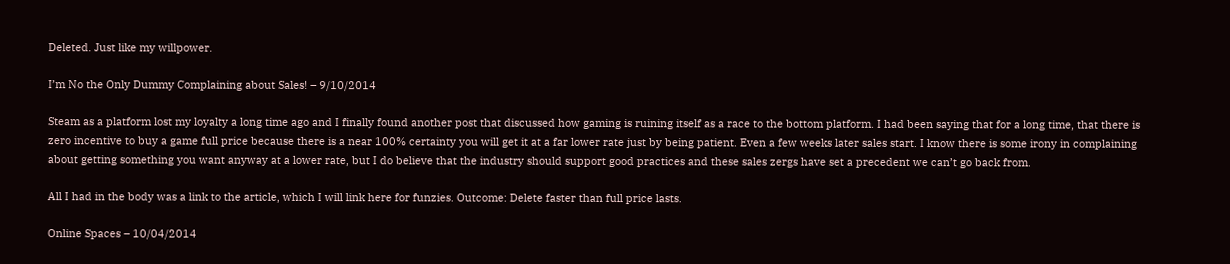Deleted. Just like my willpower.

I’m No the Only Dummy Complaining about Sales! – 9/10/2014

Steam as a platform lost my loyalty a long time ago and I finally found another post that discussed how gaming is ruining itself as a race to the bottom platform. I had been saying that for a long time, that there is zero incentive to buy a game full price because there is a near 100% certainty you will get it at a far lower rate just by being patient. Even a few weeks later sales start. I know there is some irony in complaining about getting something you want anyway at a lower rate, but I do believe that the industry should support good practices and these sales zergs have set a precedent we can’t go back from.

All I had in the body was a link to the article, which I will link here for funzies. Outcome: Delete faster than full price lasts.

Online Spaces – 10/04/2014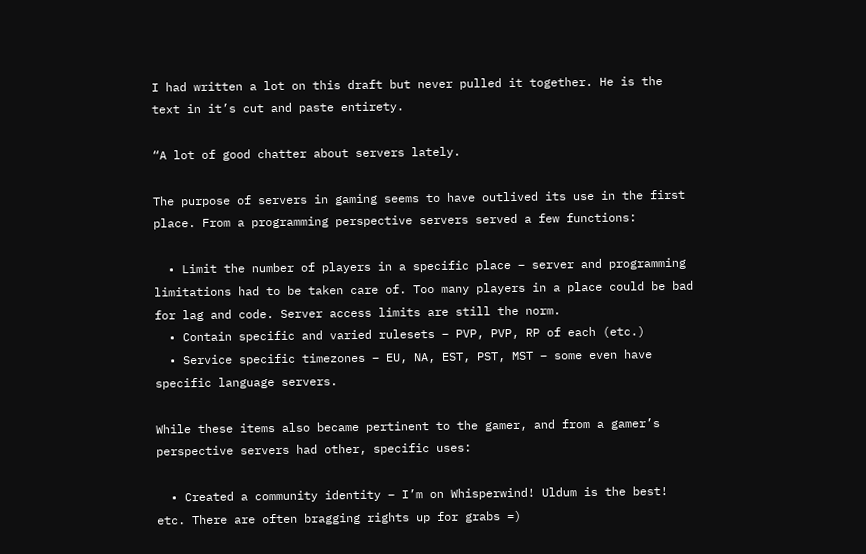I had written a lot on this draft but never pulled it together. He is the text in it’s cut and paste entirety.

“A lot of good chatter about servers lately.

The purpose of servers in gaming seems to have outlived its use in the first place. From a programming perspective servers served a few functions:

  • Limit the number of players in a specific place – server and programming limitations had to be taken care of. Too many players in a place could be bad for lag and code. Server access limits are still the norm.
  • Contain specific and varied rulesets – PVP, PVP, RP of each (etc.)
  • Service specific timezones – EU, NA, EST, PST, MST – some even have specific language servers.

While these items also became pertinent to the gamer, and from a gamer’s perspective servers had other, specific uses:

  • Created a community identity – I’m on Whisperwind! Uldum is the best! etc. There are often bragging rights up for grabs =)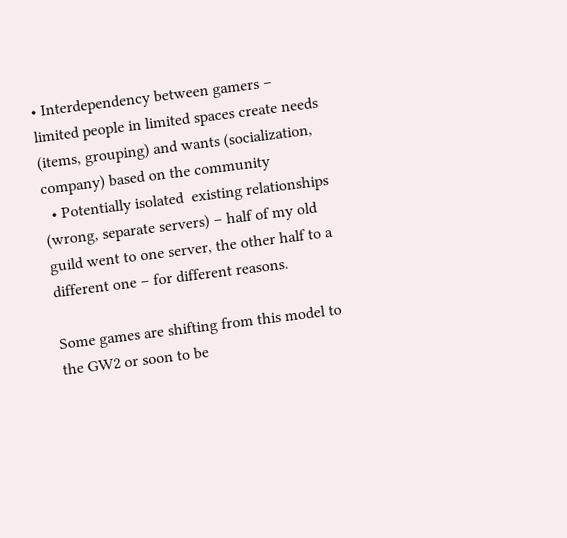• Interdependency between gamers – limited people in limited spaces create needs (items, grouping) and wants (socialization, company) based on the community
  • Potentially isolated  existing relationships (wrong, separate servers) – half of my old guild went to one server, the other half to a different one – for different reasons.

Some games are shifting from this model to the GW2 or soon to be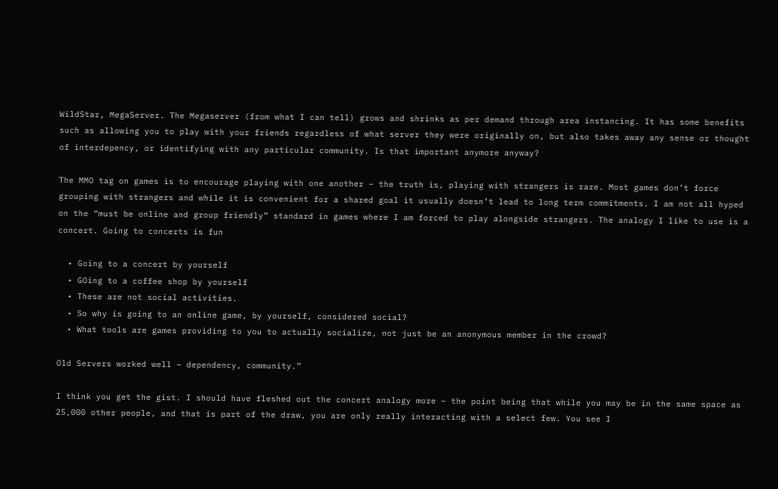WildStar, MegaServer. The Megaserver (from what I can tell) grows and shrinks as per demand through area instancing. It has some benefits such as allowing you to play with your friends regardless of what server they were originally on, but also takes away any sense or thought of interdepency, or identifying with any particular community. Is that important anymore anyway?

The MMO tag on games is to encourage playing with one another – the truth is, playing with strangers is rare. Most games don’t force grouping with strangers and while it is convenient for a shared goal it usually doesn’t lead to long term commitments. I am not all hyped on the “must be online and group friendly” standard in games where I am forced to play alongside strangers. The analogy I like to use is a concert. Going to concerts is fun

  • Going to a concert by yourself
  • GOing to a coffee shop by yourself
  • These are not social activities.
  • So why is going to an online game, by yourself, considered social?
  • What tools are games providing to you to actually socialize, not just be an anonymous member in the crowd?

Old Servers worked well – dependency, community.”

I think you get the gist. I should have fleshed out the concert analogy more – the point being that while you may be in the same space as 25,000 other people, and that is part of the draw, you are only really interacting with a select few. You see I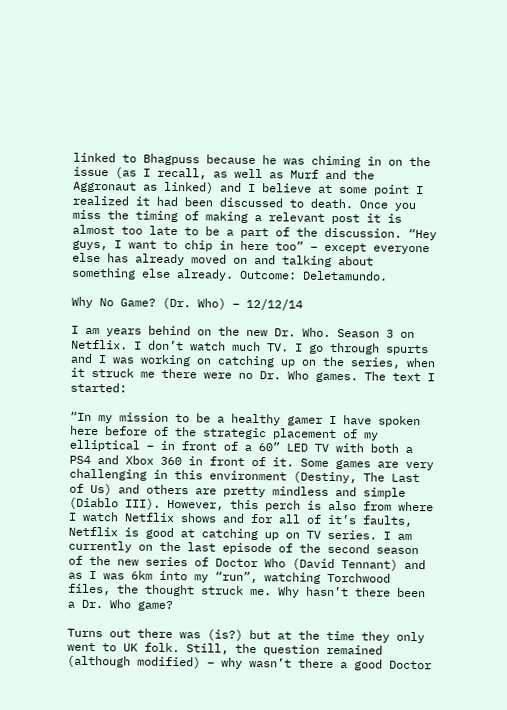linked to Bhagpuss because he was chiming in on the issue (as I recall, as well as Murf and the Aggronaut as linked) and I believe at some point I realized it had been discussed to death. Once you miss the timing of making a relevant post it is almost too late to be a part of the discussion. “Hey guys, I want to chip in here too” – except everyone else has already moved on and talking about something else already. Outcome: Deletamundo.

Why No Game? (Dr. Who) – 12/12/14

I am years behind on the new Dr. Who. Season 3 on Netflix. I don’t watch much TV. I go through spurts and I was working on catching up on the series, when it struck me there were no Dr. Who games. The text I started:

“In my mission to be a healthy gamer I have spoken here before of the strategic placement of my elliptical – in front of a 60” LED TV with both a PS4 and Xbox 360 in front of it. Some games are very challenging in this environment (Destiny, The Last of Us) and others are pretty mindless and simple (Diablo III). However, this perch is also from where I watch Netflix shows and for all of it’s faults, Netflix is good at catching up on TV series. I am currently on the last episode of the second season of the new series of Doctor Who (David Tennant) and as I was 6km into my “run”, watching Torchwood files, the thought struck me. Why hasn’t there been a Dr. Who game?

Turns out there was (is?) but at the time they only went to UK folk. Still, the question remained (although modified) – why wasn’t there a good Doctor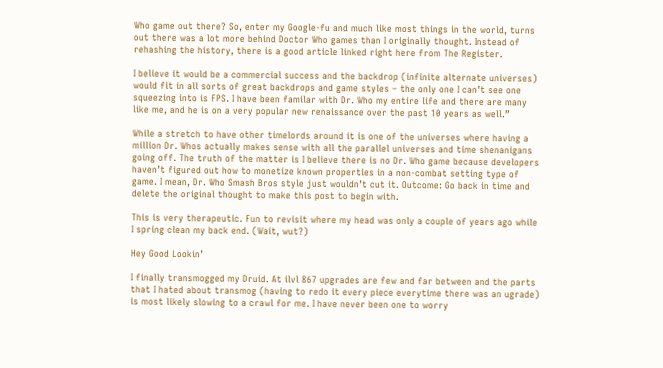Who game out there? So, enter my Google-fu and much like most things in the world, turns out there was a lot more behind Doctor Who games than I originally thought. Instead of rehashing the history, there is a good article linked right here from The Register.

I believe it would be a commercial success and the backdrop (infinite alternate universes) would fit in all sorts of great backdrops and game styles – the only one I can’t see one squeezing into is FPS. I have been familar with Dr. Who my entire life and there are many like me, and he is on a very popular new renaissance over the past 10 years as well.”

While a stretch to have other timelords around it is one of the universes where having a million Dr. Whos actually makes sense with all the parallel universes and time shenanigans going off. The truth of the matter is I believe there is no Dr. Who game because developers haven’t figured out how to monetize known properties in a non-combat setting type of game. I mean, Dr. Who Smash Bros style just wouldn’t cut it. Outcome: Go back in time and delete the original thought to make this post to begin with.

This is very therapeutic. Fun to revisit where my head was only a couple of years ago while I spring clean my back end. (Wait, wut?)

Hey Good Lookin’

I finally transmogged my Druid. At ilvl 867 upgrades are few and far between and the parts that I hated about transmog (having to redo it every piece everytime there was an ugrade) is most likely slowing to a crawl for me. I have never been one to worry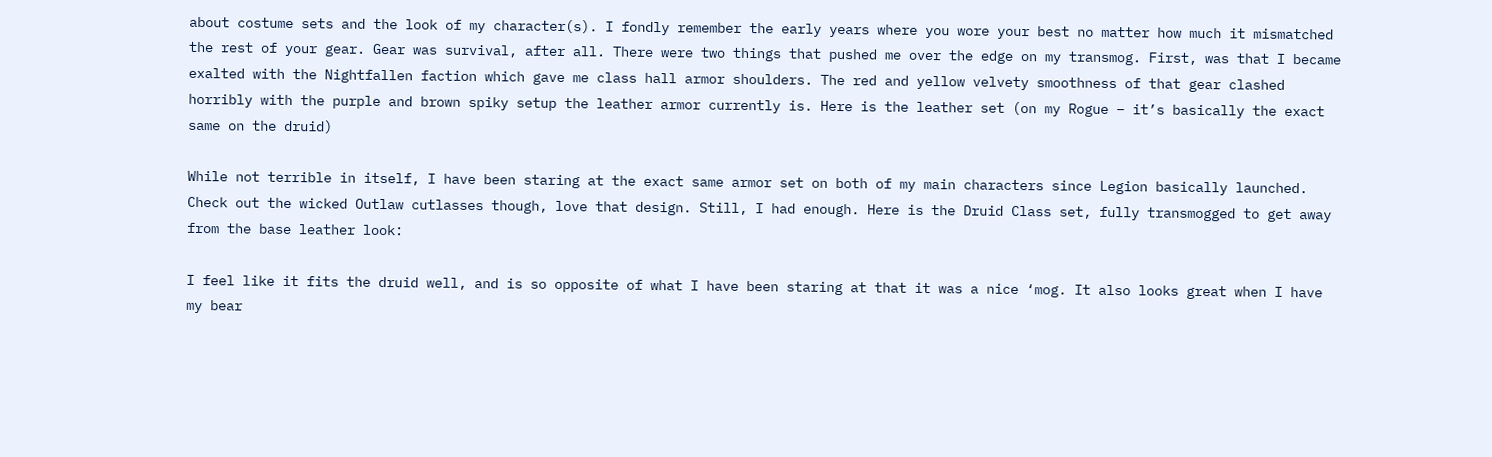about costume sets and the look of my character(s). I fondly remember the early years where you wore your best no matter how much it mismatched the rest of your gear. Gear was survival, after all. There were two things that pushed me over the edge on my transmog. First, was that I became exalted with the Nightfallen faction which gave me class hall armor shoulders. The red and yellow velvety smoothness of that gear clashed horribly with the purple and brown spiky setup the leather armor currently is. Here is the leather set (on my Rogue – it’s basically the exact same on the druid)

While not terrible in itself, I have been staring at the exact same armor set on both of my main characters since Legion basically launched. Check out the wicked Outlaw cutlasses though, love that design. Still, I had enough. Here is the Druid Class set, fully transmogged to get away from the base leather look:

I feel like it fits the druid well, and is so opposite of what I have been staring at that it was a nice ‘mog. It also looks great when I have my bear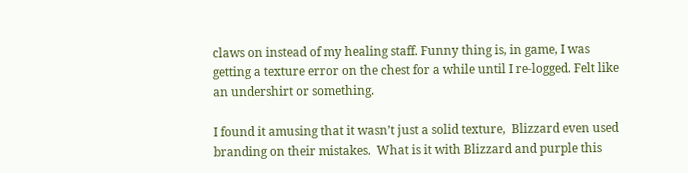claws on instead of my healing staff. Funny thing is, in game, I was getting a texture error on the chest for a while until I re-logged. Felt like an undershirt or something.

I found it amusing that it wasn’t just a solid texture,  Blizzard even used branding on their mistakes.  What is it with Blizzard and purple this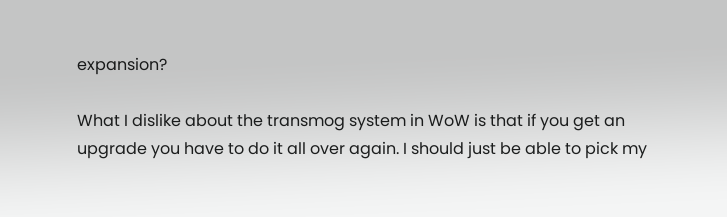expansion?

What I dislike about the transmog system in WoW is that if you get an upgrade you have to do it all over again. I should just be able to pick my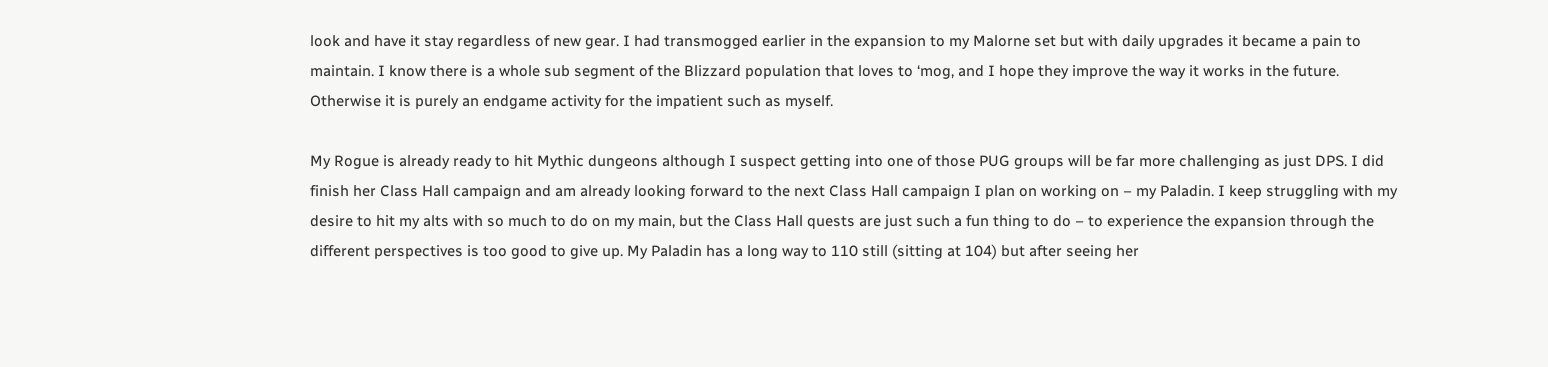look and have it stay regardless of new gear. I had transmogged earlier in the expansion to my Malorne set but with daily upgrades it became a pain to maintain. I know there is a whole sub segment of the Blizzard population that loves to ‘mog, and I hope they improve the way it works in the future. Otherwise it is purely an endgame activity for the impatient such as myself.

My Rogue is already ready to hit Mythic dungeons although I suspect getting into one of those PUG groups will be far more challenging as just DPS. I did finish her Class Hall campaign and am already looking forward to the next Class Hall campaign I plan on working on – my Paladin. I keep struggling with my desire to hit my alts with so much to do on my main, but the Class Hall quests are just such a fun thing to do – to experience the expansion through the different perspectives is too good to give up. My Paladin has a long way to 110 still (sitting at 104) but after seeing her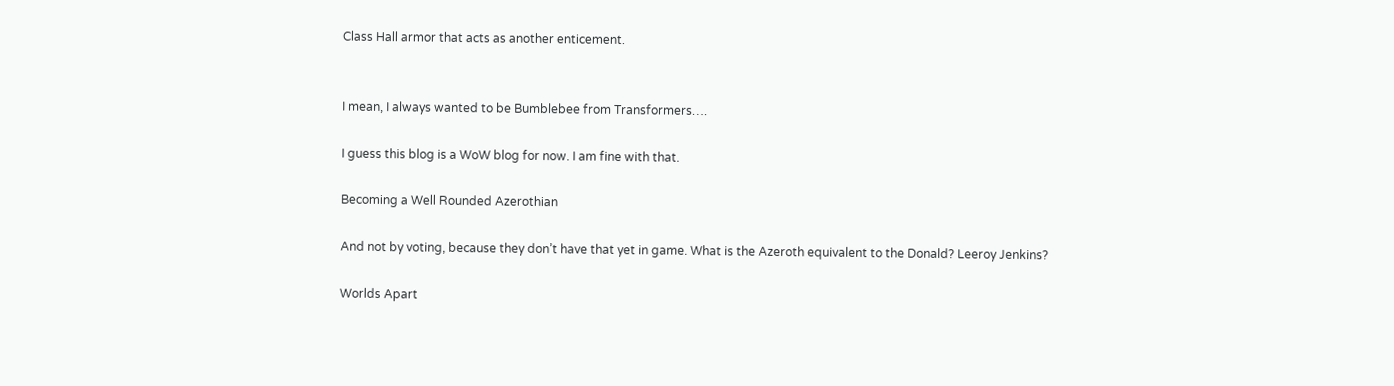Class Hall armor that acts as another enticement.


I mean, I always wanted to be Bumblebee from Transformers….

I guess this blog is a WoW blog for now. I am fine with that.

Becoming a Well Rounded Azerothian

And not by voting, because they don’t have that yet in game. What is the Azeroth equivalent to the Donald? Leeroy Jenkins?

Worlds Apart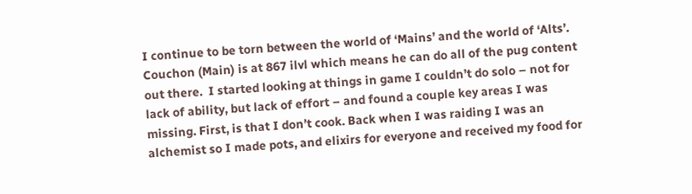I continue to be torn between the world of ‘Mains’ and the world of ‘Alts’. Couchon (Main) is at 867 ilvl which means he can do all of the pug content out there.  I started looking at things in game I couldn’t do solo – not for lack of ability, but lack of effort – and found a couple key areas I was missing. First, is that I don’t cook. Back when I was raiding I was an alchemist so I made pots, and elixirs for everyone and received my food for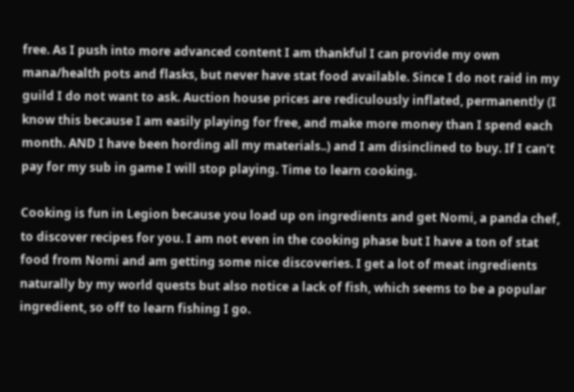free. As I push into more advanced content I am thankful I can provide my own mana/health pots and flasks, but never have stat food available. Since I do not raid in my guild I do not want to ask. Auction house prices are rediculously inflated, permanently (I know this because I am easily playing for free, and make more money than I spend each month. AND I have been hording all my materials..) and I am disinclined to buy. If I can’t pay for my sub in game I will stop playing. Time to learn cooking.

Cooking is fun in Legion because you load up on ingredients and get Nomi, a panda chef, to discover recipes for you. I am not even in the cooking phase but I have a ton of stat food from Nomi and am getting some nice discoveries. I get a lot of meat ingredients naturally by my world quests but also notice a lack of fish, which seems to be a popular ingredient, so off to learn fishing I go.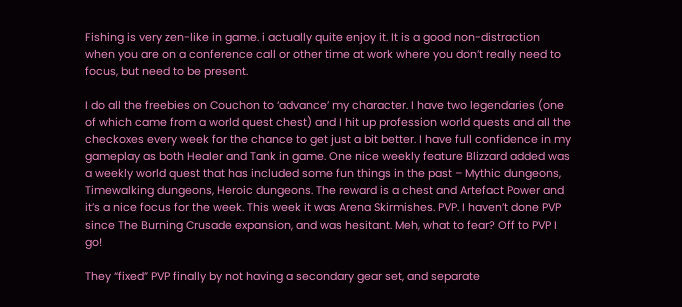Fishing is very zen-like in game. i actually quite enjoy it. It is a good non-distraction when you are on a conference call or other time at work where you don’t really need to focus, but need to be present.

I do all the freebies on Couchon to ‘advance’ my character. I have two legendaries (one of which came from a world quest chest) and I hit up profession world quests and all the checkoxes every week for the chance to get just a bit better. I have full confidence in my gameplay as both Healer and Tank in game. One nice weekly feature Blizzard added was a weekly world quest that has included some fun things in the past – Mythic dungeons, Timewalking dungeons, Heroic dungeons. The reward is a chest and Artefact Power and it’s a nice focus for the week. This week it was Arena Skirmishes. PVP. I haven’t done PVP since The Burning Crusade expansion, and was hesitant. Meh, what to fear? Off to PVP I go!

They “fixed” PVP finally by not having a secondary gear set, and separate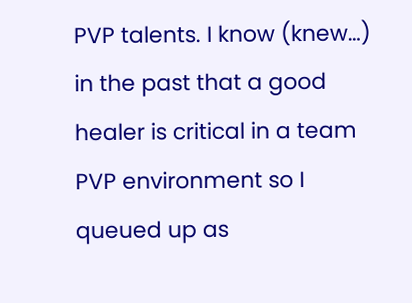PVP talents. I know (knew…) in the past that a good healer is critical in a team PVP environment so I queued up as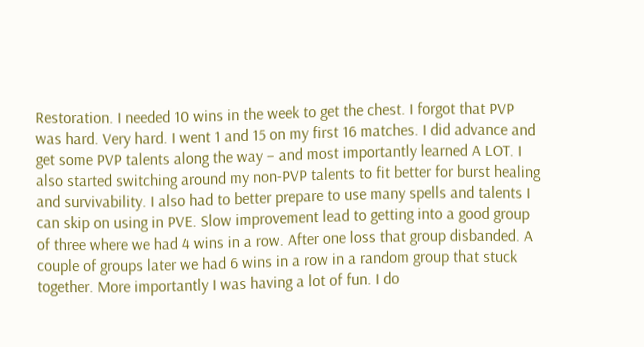Restoration. I needed 10 wins in the week to get the chest. I forgot that PVP was hard. Very hard. I went 1 and 15 on my first 16 matches. I did advance and get some PVP talents along the way – and most importantly learned A LOT. I also started switching around my non-PVP talents to fit better for burst healing and survivability. I also had to better prepare to use many spells and talents I can skip on using in PVE. Slow improvement lead to getting into a good group of three where we had 4 wins in a row. After one loss that group disbanded. A couple of groups later we had 6 wins in a row in a random group that stuck together. More importantly I was having a lot of fun. I do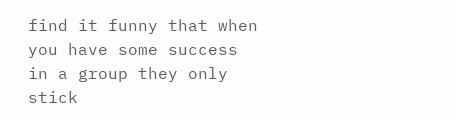find it funny that when you have some success in a group they only stick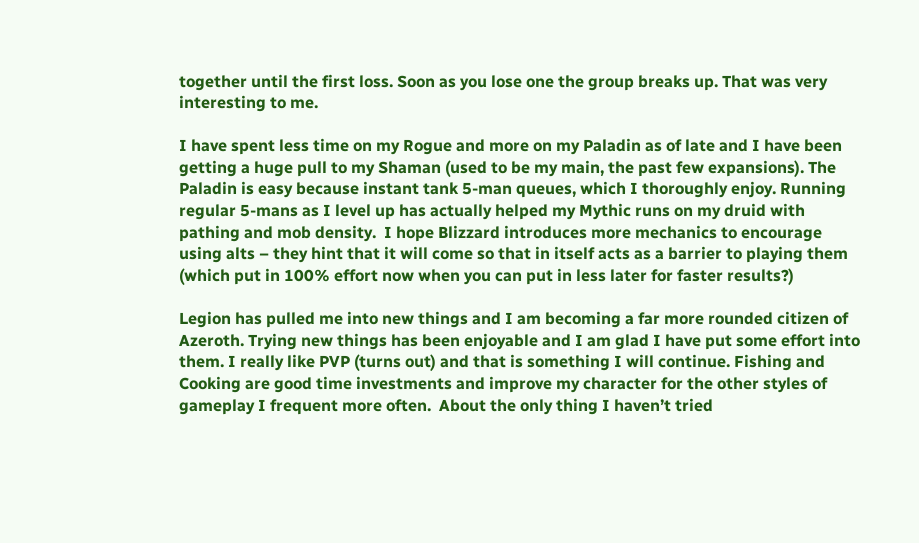together until the first loss. Soon as you lose one the group breaks up. That was very interesting to me.

I have spent less time on my Rogue and more on my Paladin as of late and I have been getting a huge pull to my Shaman (used to be my main, the past few expansions). The Paladin is easy because instant tank 5-man queues, which I thoroughly enjoy. Running regular 5-mans as I level up has actually helped my Mythic runs on my druid with pathing and mob density.  I hope Blizzard introduces more mechanics to encourage using alts – they hint that it will come so that in itself acts as a barrier to playing them (which put in 100% effort now when you can put in less later for faster results?)

Legion has pulled me into new things and I am becoming a far more rounded citizen of Azeroth. Trying new things has been enjoyable and I am glad I have put some effort into them. I really like PVP (turns out) and that is something I will continue. Fishing and Cooking are good time investments and improve my character for the other styles of gameplay I frequent more often.  About the only thing I haven’t tried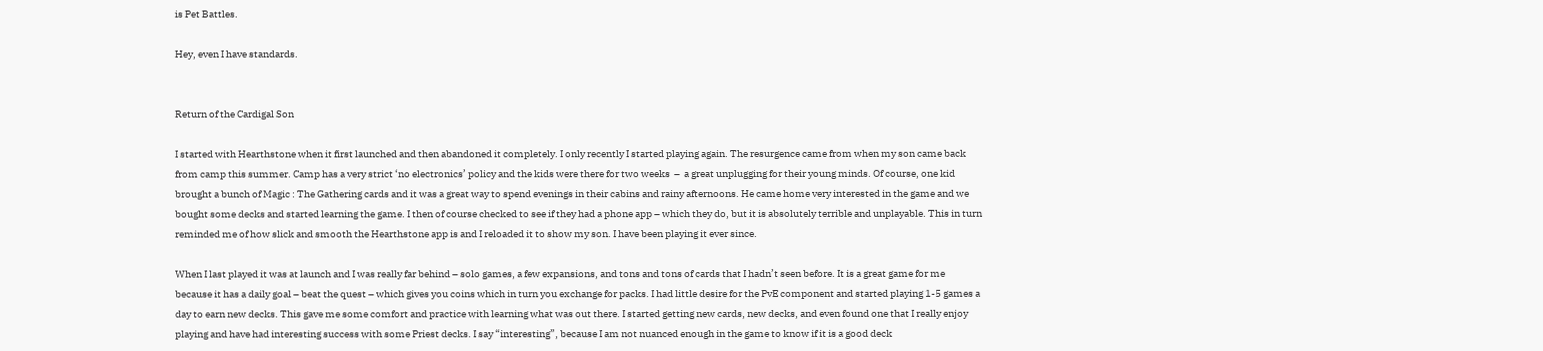is Pet Battles.

Hey, even I have standards.


Return of the Cardigal Son

I started with Hearthstone when it first launched and then abandoned it completely. I only recently I started playing again. The resurgence came from when my son came back from camp this summer. Camp has a very strict ‘no electronics’ policy and the kids were there for two weeks  –  a great unplugging for their young minds. Of course, one kid brought a bunch of Magic : The Gathering cards and it was a great way to spend evenings in their cabins and rainy afternoons. He came home very interested in the game and we bought some decks and started learning the game. I then of course checked to see if they had a phone app – which they do, but it is absolutely terrible and unplayable. This in turn reminded me of how slick and smooth the Hearthstone app is and I reloaded it to show my son. I have been playing it ever since.

When I last played it was at launch and I was really far behind – solo games, a few expansions, and tons and tons of cards that I hadn’t seen before. It is a great game for me because it has a daily goal – beat the quest – which gives you coins which in turn you exchange for packs. I had little desire for the PvE component and started playing 1-5 games a day to earn new decks. This gave me some comfort and practice with learning what was out there. I started getting new cards, new decks, and even found one that I really enjoy playing and have had interesting success with some Priest decks. I say “interesting”, because I am not nuanced enough in the game to know if it is a good deck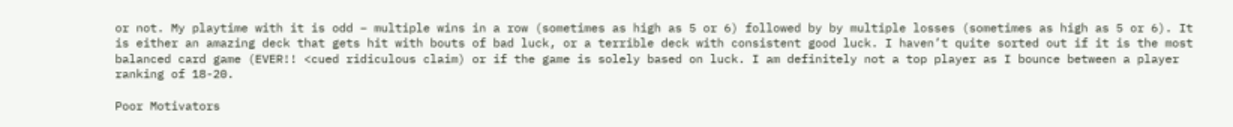or not. My playtime with it is odd – multiple wins in a row (sometimes as high as 5 or 6) followed by by multiple losses (sometimes as high as 5 or 6). It is either an amazing deck that gets hit with bouts of bad luck, or a terrible deck with consistent good luck. I haven’t quite sorted out if it is the most balanced card game (EVER!! <cued ridiculous claim) or if the game is solely based on luck. I am definitely not a top player as I bounce between a player ranking of 18-20.

Poor Motivators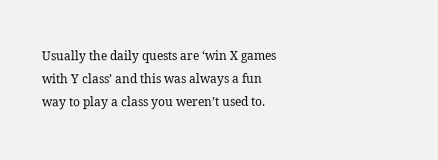Usually the daily quests are ‘win X games with Y class’ and this was always a fun way to play a class you weren’t used to.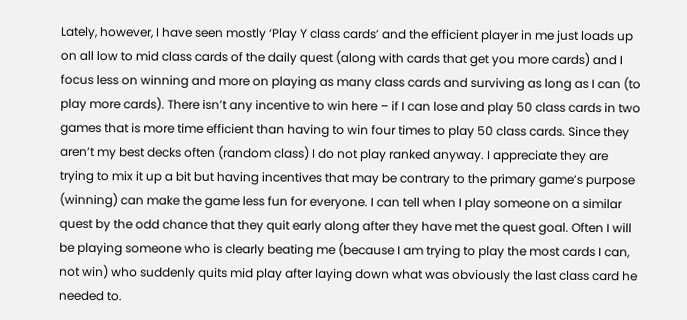Lately, however, I have seen mostly ‘Play Y class cards’ and the efficient player in me just loads up on all low to mid class cards of the daily quest (along with cards that get you more cards) and I focus less on winning and more on playing as many class cards and surviving as long as I can (to play more cards). There isn’t any incentive to win here – if I can lose and play 50 class cards in two games that is more time efficient than having to win four times to play 50 class cards. Since they aren’t my best decks often (random class) I do not play ranked anyway. I appreciate they are trying to mix it up a bit but having incentives that may be contrary to the primary game’s purpose (winning) can make the game less fun for everyone. I can tell when I play someone on a similar quest by the odd chance that they quit early along after they have met the quest goal. Often I will be playing someone who is clearly beating me (because I am trying to play the most cards I can, not win) who suddenly quits mid play after laying down what was obviously the last class card he needed to.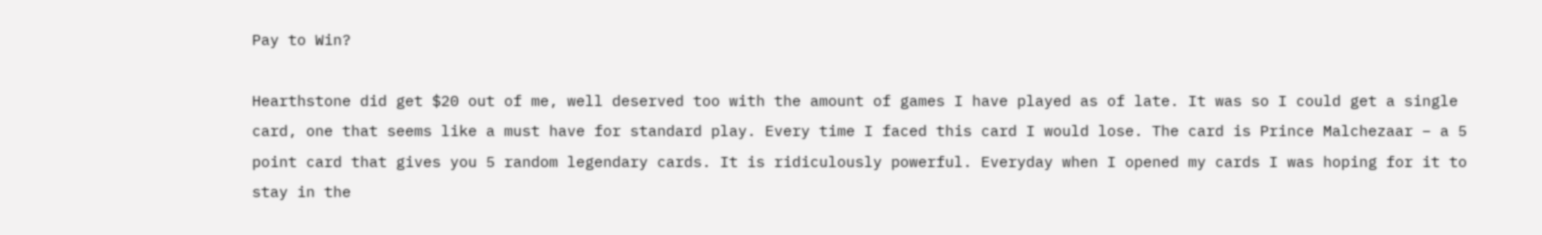Pay to Win?

Hearthstone did get $20 out of me, well deserved too with the amount of games I have played as of late. It was so I could get a single card, one that seems like a must have for standard play. Every time I faced this card I would lose. The card is Prince Malchezaar – a 5 point card that gives you 5 random legendary cards. It is ridiculously powerful. Everyday when I opened my cards I was hoping for it to stay in the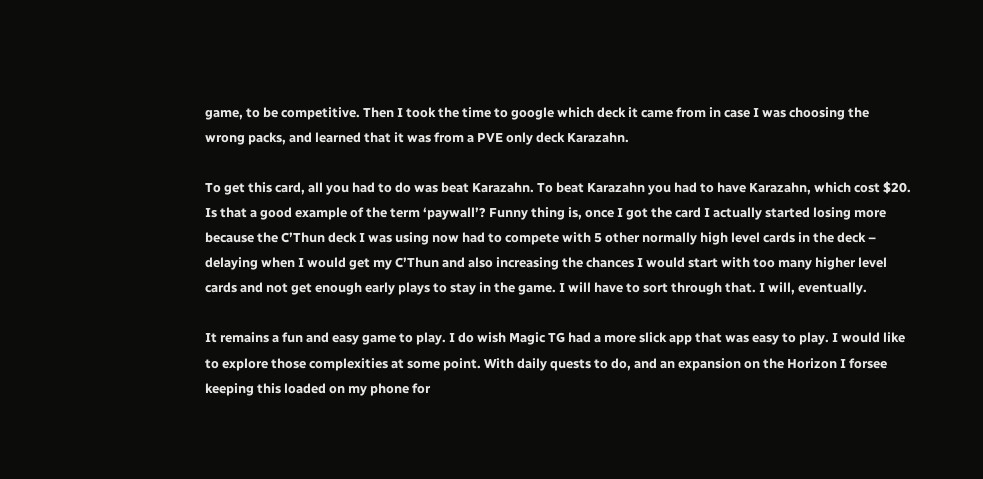game, to be competitive. Then I took the time to google which deck it came from in case I was choosing the wrong packs, and learned that it was from a PVE only deck Karazahn.

To get this card, all you had to do was beat Karazahn. To beat Karazahn you had to have Karazahn, which cost $20.  Is that a good example of the term ‘paywall’? Funny thing is, once I got the card I actually started losing more because the C’Thun deck I was using now had to compete with 5 other normally high level cards in the deck – delaying when I would get my C’Thun and also increasing the chances I would start with too many higher level cards and not get enough early plays to stay in the game. I will have to sort through that. I will, eventually.

It remains a fun and easy game to play. I do wish Magic TG had a more slick app that was easy to play. I would like to explore those complexities at some point. With daily quests to do, and an expansion on the Horizon I forsee keeping this loaded on my phone for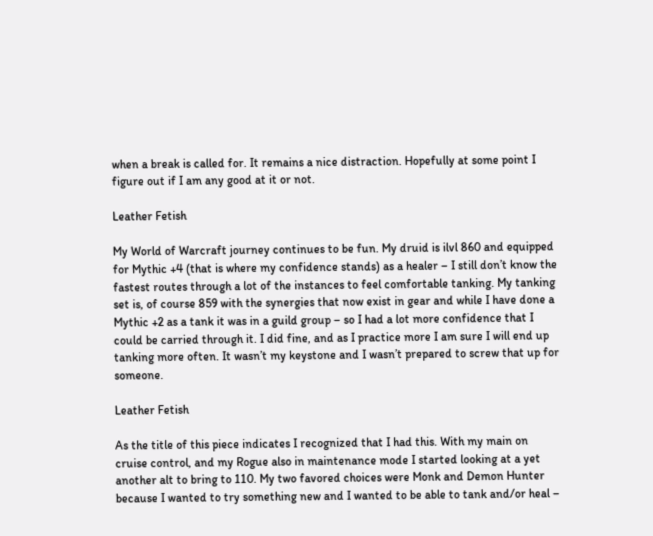when a break is called for. It remains a nice distraction. Hopefully at some point I figure out if I am any good at it or not.

Leather Fetish

My World of Warcraft journey continues to be fun. My druid is ilvl 860 and equipped for Mythic +4 (that is where my confidence stands) as a healer – I still don’t know the fastest routes through a lot of the instances to feel comfortable tanking. My tanking set is, of course 859 with the synergies that now exist in gear and while I have done a Mythic +2 as a tank it was in a guild group – so I had a lot more confidence that I could be carried through it. I did fine, and as I practice more I am sure I will end up tanking more often. It wasn’t my keystone and I wasn’t prepared to screw that up for someone.

Leather Fetish

As the title of this piece indicates I recognized that I had this. With my main on cruise control, and my Rogue also in maintenance mode I started looking at a yet another alt to bring to 110. My two favored choices were Monk and Demon Hunter because I wanted to try something new and I wanted to be able to tank and/or heal –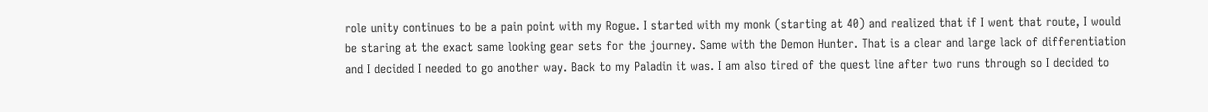role unity continues to be a pain point with my Rogue. I started with my monk (starting at 40) and realized that if I went that route, I would be staring at the exact same looking gear sets for the journey. Same with the Demon Hunter. That is a clear and large lack of differentiation and I decided I needed to go another way. Back to my Paladin it was. I am also tired of the quest line after two runs through so I decided to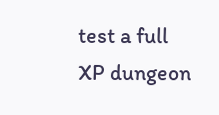test a full XP dungeon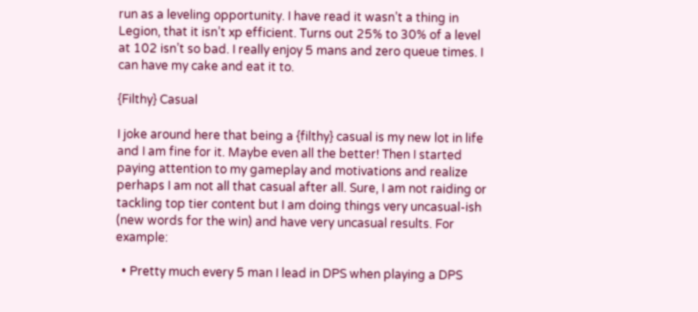run as a leveling opportunity. I have read it wasn’t a thing in Legion, that it isn’t xp efficient. Turns out 25% to 30% of a level at 102 isn’t so bad. I really enjoy 5 mans and zero queue times. I can have my cake and eat it to.

{Filthy} Casual

I joke around here that being a {filthy} casual is my new lot in life and I am fine for it. Maybe even all the better! Then I started paying attention to my gameplay and motivations and realize perhaps I am not all that casual after all. Sure, I am not raiding or tackling top tier content but I am doing things very uncasual-ish (new words for the win) and have very uncasual results. For example:

  • Pretty much every 5 man I lead in DPS when playing a DPS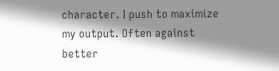character. I push to maximize my output. Often against better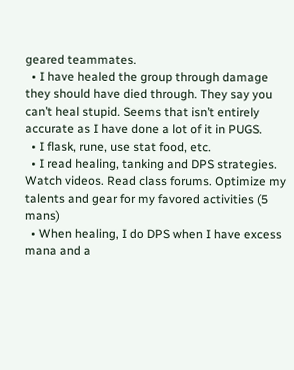geared teammates.
  • I have healed the group through damage they should have died through. They say you can’t heal stupid. Seems that isn’t entirely accurate as I have done a lot of it in PUGS.
  • I flask, rune, use stat food, etc.
  • I read healing, tanking and DPS strategies. Watch videos. Read class forums. Optimize my talents and gear for my favored activities (5 mans)
  • When healing, I do DPS when I have excess mana and a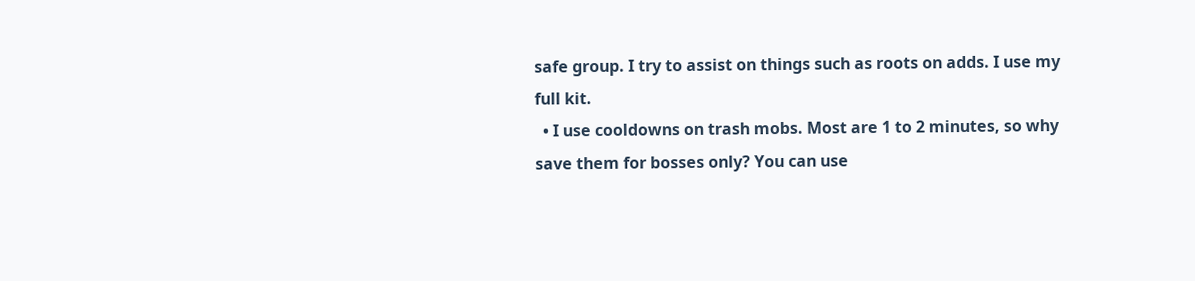safe group. I try to assist on things such as roots on adds. I use my full kit.
  • I use cooldowns on trash mobs. Most are 1 to 2 minutes, so why save them for bosses only? You can use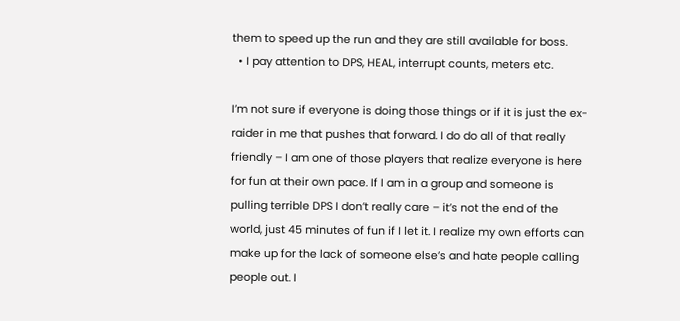them to speed up the run and they are still available for boss.
  • I pay attention to DPS, HEAL, interrupt counts, meters etc.

I’m not sure if everyone is doing those things or if it is just the ex-raider in me that pushes that forward. I do do all of that really friendly – I am one of those players that realize everyone is here for fun at their own pace. If I am in a group and someone is pulling terrible DPS I don’t really care – it’s not the end of the world, just 45 minutes of fun if I let it. I realize my own efforts can make up for the lack of someone else’s and hate people calling people out. I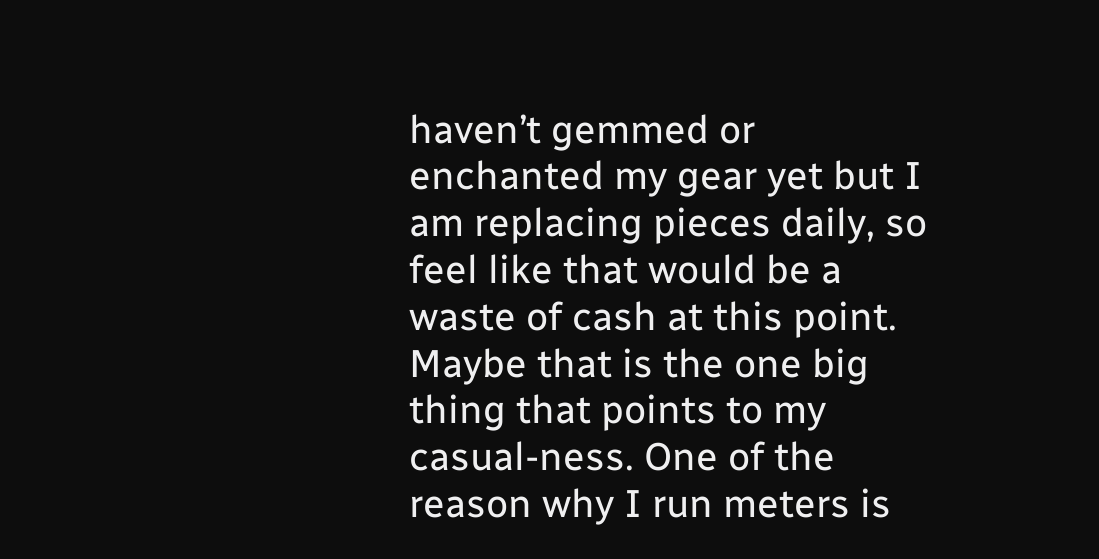haven’t gemmed or enchanted my gear yet but I am replacing pieces daily, so feel like that would be a waste of cash at this point. Maybe that is the one big thing that points to my casual-ness. One of the reason why I run meters is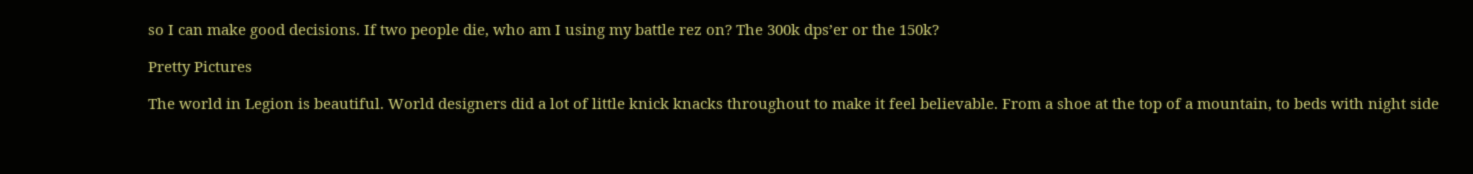so I can make good decisions. If two people die, who am I using my battle rez on? The 300k dps’er or the 150k?

Pretty Pictures

The world in Legion is beautiful. World designers did a lot of little knick knacks throughout to make it feel believable. From a shoe at the top of a mountain, to beds with night side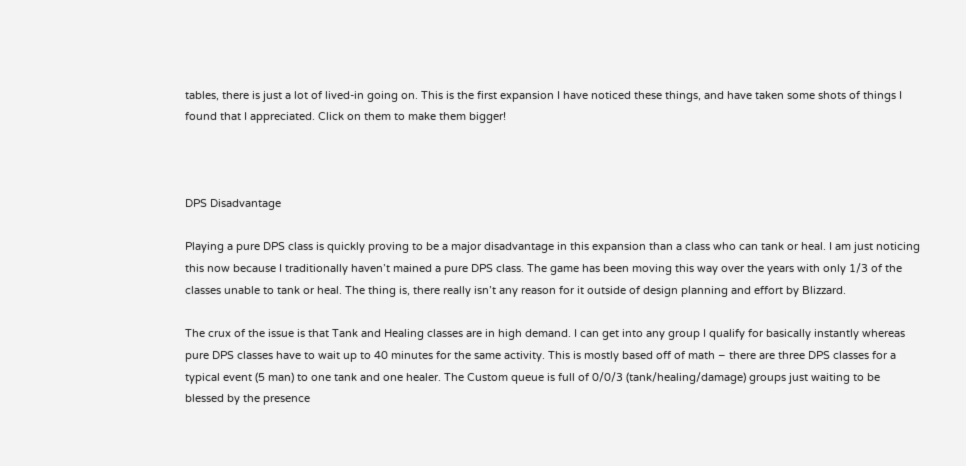tables, there is just a lot of lived-in going on. This is the first expansion I have noticed these things, and have taken some shots of things I found that I appreciated. Click on them to make them bigger!



DPS Disadvantage

Playing a pure DPS class is quickly proving to be a major disadvantage in this expansion than a class who can tank or heal. I am just noticing this now because I traditionally haven’t mained a pure DPS class. The game has been moving this way over the years with only 1/3 of the classes unable to tank or heal. The thing is, there really isn’t any reason for it outside of design planning and effort by Blizzard.

The crux of the issue is that Tank and Healing classes are in high demand. I can get into any group I qualify for basically instantly whereas pure DPS classes have to wait up to 40 minutes for the same activity. This is mostly based off of math – there are three DPS classes for a typical event (5 man) to one tank and one healer. The Custom queue is full of 0/0/3 (tank/healing/damage) groups just waiting to be blessed by the presence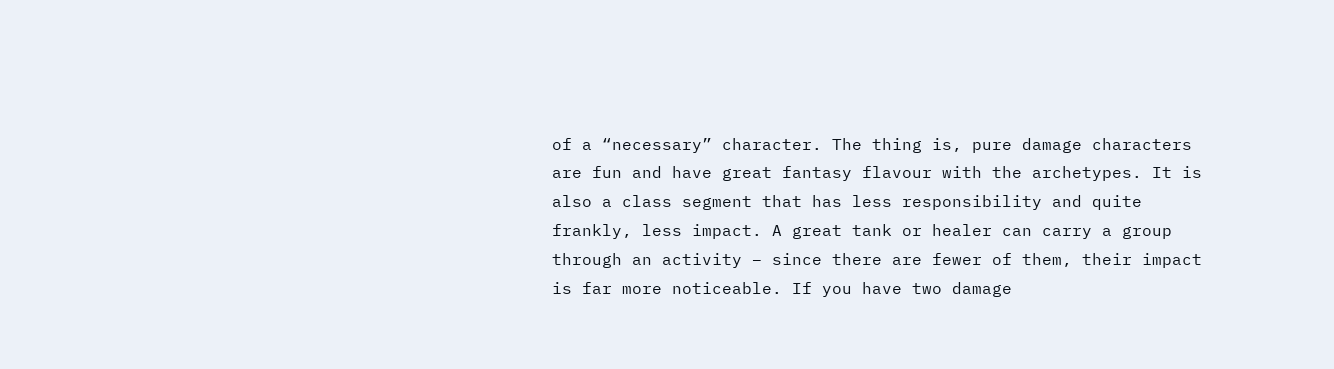of a “necessary” character. The thing is, pure damage characters are fun and have great fantasy flavour with the archetypes. It is also a class segment that has less responsibility and quite frankly, less impact. A great tank or healer can carry a group through an activity – since there are fewer of them, their impact is far more noticeable. If you have two damage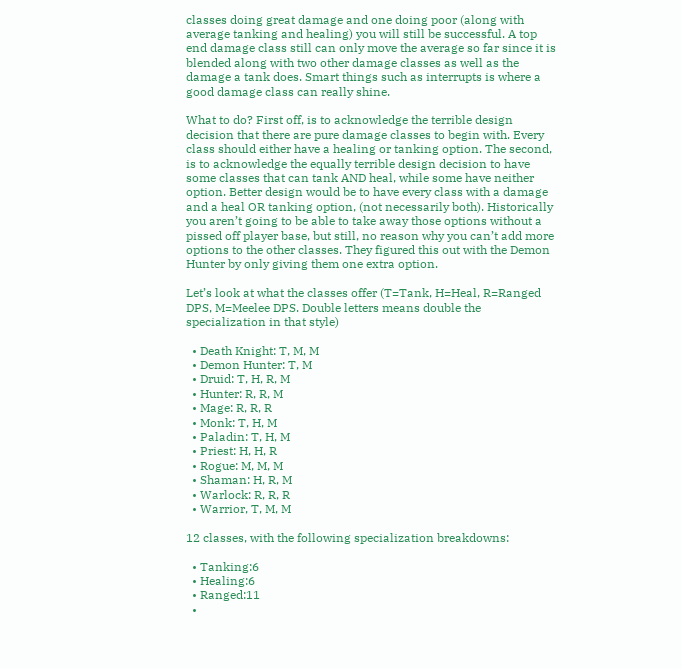classes doing great damage and one doing poor (along with average tanking and healing) you will still be successful. A top end damage class still can only move the average so far since it is blended along with two other damage classes as well as the damage a tank does. Smart things such as interrupts is where a good damage class can really shine.

What to do? First off, is to acknowledge the terrible design decision that there are pure damage classes to begin with. Every class should either have a healing or tanking option. The second, is to acknowledge the equally terrible design decision to have some classes that can tank AND heal, while some have neither option. Better design would be to have every class with a damage and a heal OR tanking option, (not necessarily both). Historically you aren’t going to be able to take away those options without a pissed off player base, but still, no reason why you can’t add more options to the other classes. They figured this out with the Demon Hunter by only giving them one extra option.

Let’s look at what the classes offer (T=Tank, H=Heal, R=Ranged DPS, M=Meelee DPS. Double letters means double the specialization in that style)

  • Death Knight: T, M, M
  • Demon Hunter: T, M
  • Druid: T, H, R, M
  • Hunter: R, R, M
  • Mage: R, R, R
  • Monk: T, H, M
  • Paladin: T, H, M
  • Priest: H, H, R
  • Rogue: M, M, M
  • Shaman: H, R, M
  • Warlock: R, R, R
  • Warrior, T, M, M

12 classes, with the following specialization breakdowns:

  • Tanking:6
  • Healing:6
  • Ranged:11
  •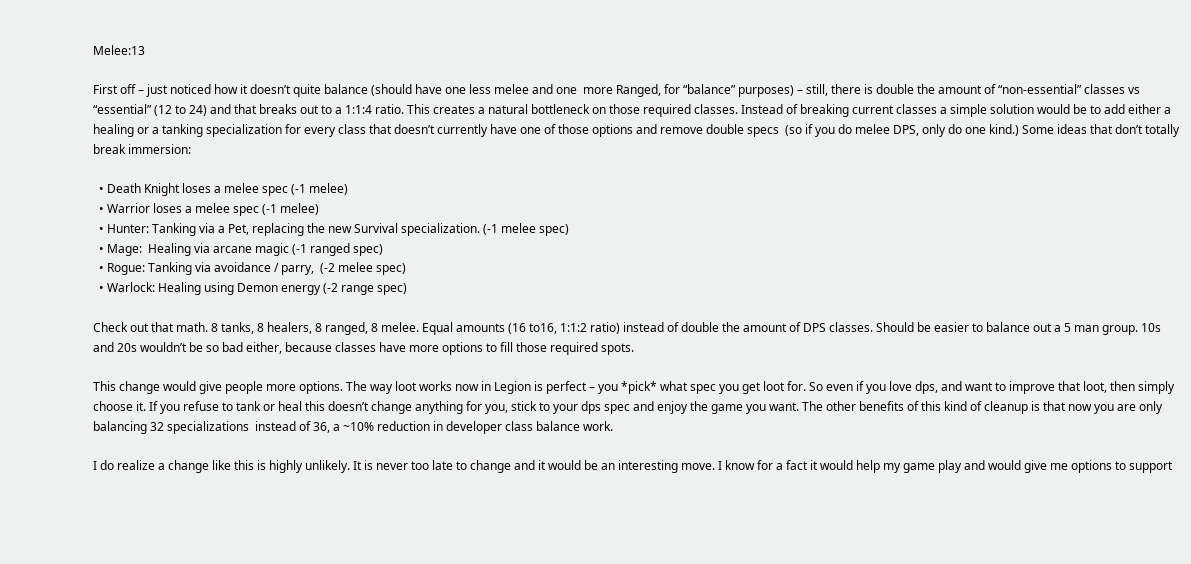Melee:13

First off – just noticed how it doesn’t quite balance (should have one less melee and one  more Ranged, for “balance” purposes) – still, there is double the amount of “non-essential” classes vs “essential” (12 to 24) and that breaks out to a 1:1:4 ratio. This creates a natural bottleneck on those required classes. Instead of breaking current classes a simple solution would be to add either a healing or a tanking specialization for every class that doesn’t currently have one of those options and remove double specs  (so if you do melee DPS, only do one kind.) Some ideas that don’t totally break immersion:

  • Death Knight loses a melee spec (-1 melee)
  • Warrior loses a melee spec (-1 melee)
  • Hunter: Tanking via a Pet, replacing the new Survival specialization. (-1 melee spec)
  • Mage:  Healing via arcane magic (-1 ranged spec)
  • Rogue: Tanking via avoidance / parry,  (-2 melee spec)
  • Warlock: Healing using Demon energy (-2 range spec)

Check out that math. 8 tanks, 8 healers, 8 ranged, 8 melee. Equal amounts (16 to16, 1:1:2 ratio) instead of double the amount of DPS classes. Should be easier to balance out a 5 man group. 10s and 20s wouldn’t be so bad either, because classes have more options to fill those required spots.

This change would give people more options. The way loot works now in Legion is perfect – you *pick* what spec you get loot for. So even if you love dps, and want to improve that loot, then simply choose it. If you refuse to tank or heal this doesn’t change anything for you, stick to your dps spec and enjoy the game you want. The other benefits of this kind of cleanup is that now you are only balancing 32 specializations  instead of 36, a ~10% reduction in developer class balance work.

I do realize a change like this is highly unlikely. It is never too late to change and it would be an interesting move. I know for a fact it would help my game play and would give me options to support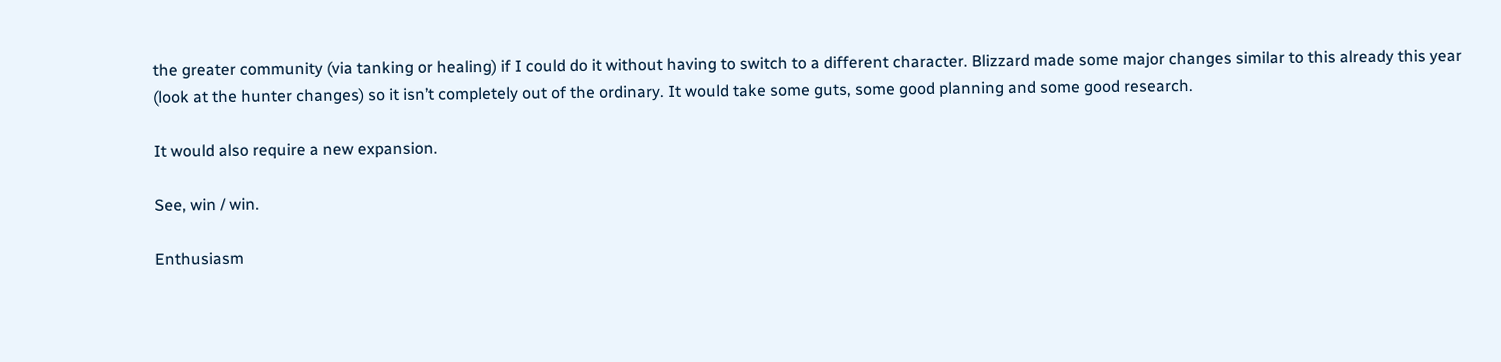the greater community (via tanking or healing) if I could do it without having to switch to a different character. Blizzard made some major changes similar to this already this year (look at the hunter changes) so it isn’t completely out of the ordinary. It would take some guts, some good planning and some good research.

It would also require a new expansion.

See, win / win.

Enthusiasm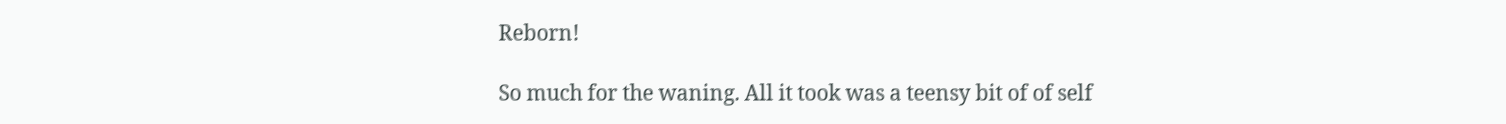Reborn!

So much for the waning. All it took was a teensy bit of of self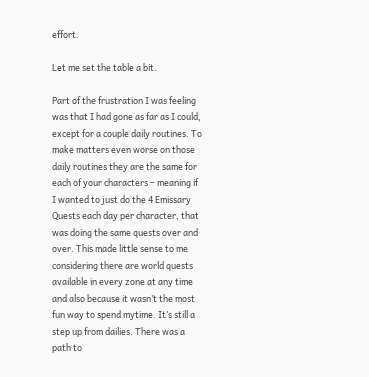effort.

Let me set the table a bit.

Part of the frustration I was feeling was that I had gone as far as I could, except for a couple daily routines. To make matters even worse on those daily routines they are the same for each of your characters – meaning if I wanted to just do the 4 Emissary Quests each day per character, that was doing the same quests over and over. This made little sense to me considering there are world quests available in every zone at any time and also because it wasn’t the most fun way to spend mytime. It’s still a step up from dailies. There was a path to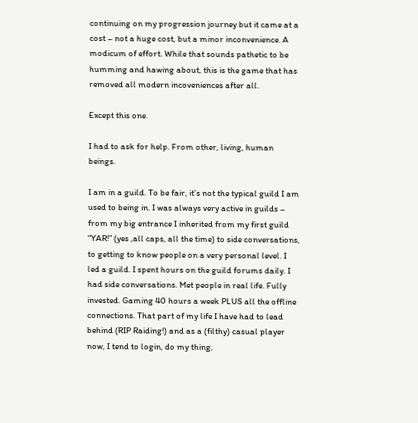continuing on my progression journey but it came at a cost – not a huge cost, but a minor inconvenience. A modicum of effort. While that sounds pathetic to be humming and hawing about, this is the game that has removed all modern incoveniences after all.

Except this one.

I had to ask for help. From other, living, human beings.

I am in a guild. To be fair, it’s not the typical guild I am used to being in. I was always very active in guilds – from my big entrance I inherited from my first guild “YAR!” (yes ,all caps, all the time) to side conversations, to getting to know people on a very personal level. I led a guild. I spent hours on the guild forums daily. I had side conversations. Met people in real life. Fully invested. Gaming 40 hours a week PLUS all the offline connections. That part of my life I have had to lead behind (RIP Raiding!) and as a (filthy) casual player now, I tend to login, do my thing,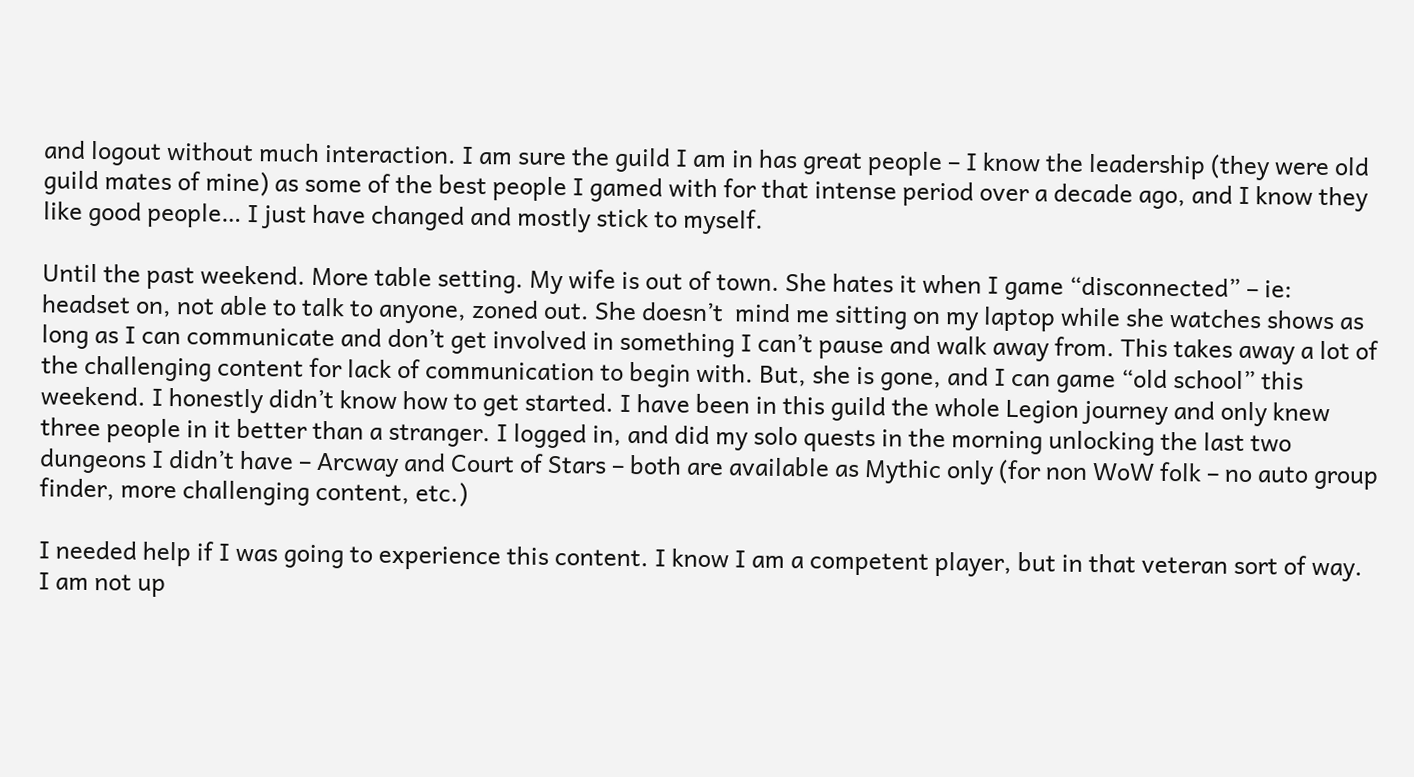and logout without much interaction. I am sure the guild I am in has great people – I know the leadership (they were old guild mates of mine) as some of the best people I gamed with for that intense period over a decade ago, and I know they like good people… I just have changed and mostly stick to myself.

Until the past weekend. More table setting. My wife is out of town. She hates it when I game “disconnected” – ie: headset on, not able to talk to anyone, zoned out. She doesn’t  mind me sitting on my laptop while she watches shows as long as I can communicate and don’t get involved in something I can’t pause and walk away from. This takes away a lot of the challenging content for lack of communication to begin with. But, she is gone, and I can game “old school” this weekend. I honestly didn’t know how to get started. I have been in this guild the whole Legion journey and only knew three people in it better than a stranger. I logged in, and did my solo quests in the morning unlocking the last two dungeons I didn’t have – Arcway and Court of Stars – both are available as Mythic only (for non WoW folk – no auto group finder, more challenging content, etc.)

I needed help if I was going to experience this content. I know I am a competent player, but in that veteran sort of way. I am not up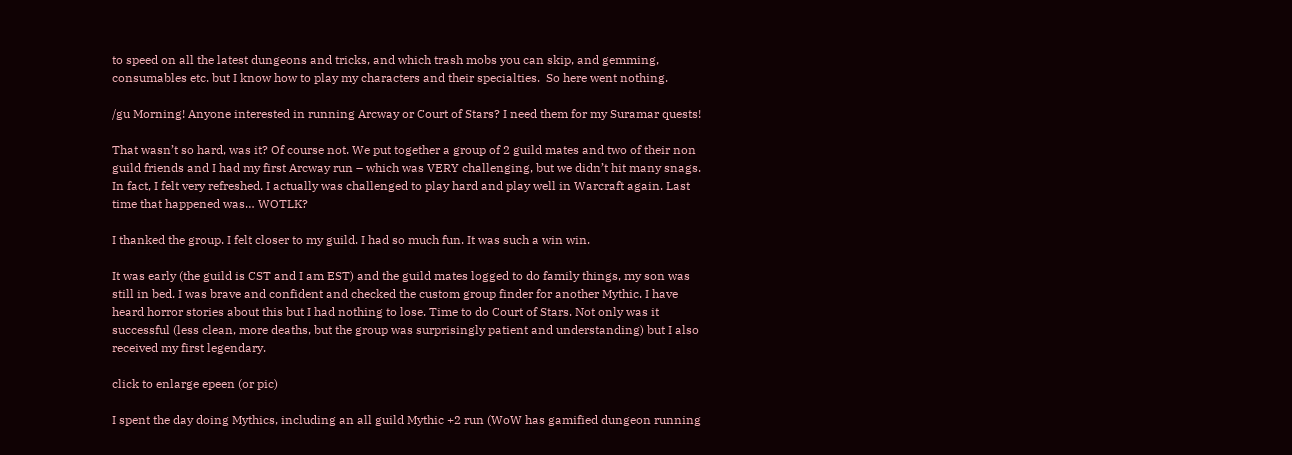to speed on all the latest dungeons and tricks, and which trash mobs you can skip, and gemming, consumables etc. but I know how to play my characters and their specialties.  So here went nothing.

/gu Morning! Anyone interested in running Arcway or Court of Stars? I need them for my Suramar quests!

That wasn’t so hard, was it? Of course not. We put together a group of 2 guild mates and two of their non guild friends and I had my first Arcway run – which was VERY challenging, but we didn’t hit many snags. In fact, I felt very refreshed. I actually was challenged to play hard and play well in Warcraft again. Last time that happened was… WOTLK?

I thanked the group. I felt closer to my guild. I had so much fun. It was such a win win.

It was early (the guild is CST and I am EST) and the guild mates logged to do family things, my son was still in bed. I was brave and confident and checked the custom group finder for another Mythic. I have heard horror stories about this but I had nothing to lose. Time to do Court of Stars. Not only was it successful (less clean, more deaths, but the group was surprisingly patient and understanding) but I also received my first legendary.

click to enlarge epeen (or pic)

I spent the day doing Mythics, including an all guild Mythic +2 run (WoW has gamified dungeon running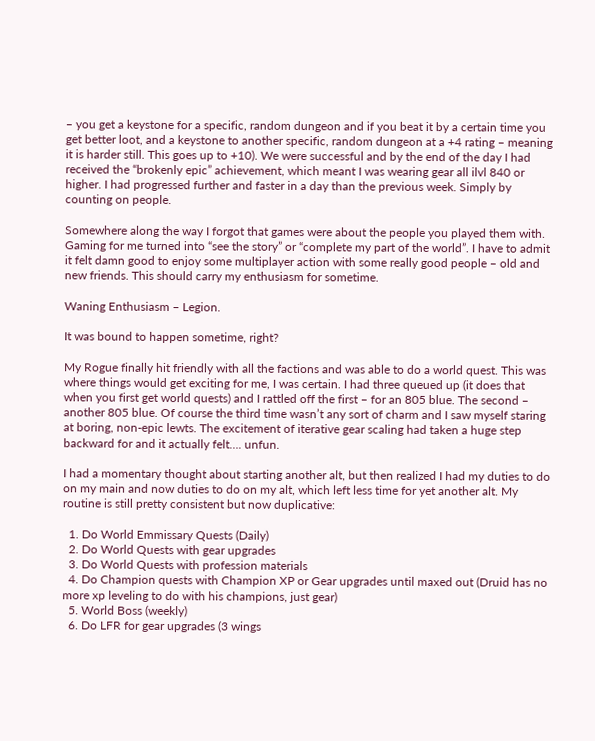– you get a keystone for a specific, random dungeon and if you beat it by a certain time you get better loot, and a keystone to another specific, random dungeon at a +4 rating – meaning it is harder still. This goes up to +10). We were successful and by the end of the day I had received the “brokenly epic” achievement, which meant I was wearing gear all ilvl 840 or higher. I had progressed further and faster in a day than the previous week. Simply by counting on people.

Somewhere along the way I forgot that games were about the people you played them with. Gaming for me turned into “see the story” or “complete my part of the world”. I have to admit it felt damn good to enjoy some multiplayer action with some really good people – old and new friends. This should carry my enthusiasm for sometime.

Waning Enthusiasm – Legion.

It was bound to happen sometime, right?

My Rogue finally hit friendly with all the factions and was able to do a world quest. This was where things would get exciting for me, I was certain. I had three queued up (it does that when you first get world quests) and I rattled off the first – for an 805 blue. The second – another 805 blue. Of course the third time wasn’t any sort of charm and I saw myself staring at boring, non-epic lewts. The excitement of iterative gear scaling had taken a huge step backward for and it actually felt…. unfun.

I had a momentary thought about starting another alt, but then realized I had my duties to do on my main and now duties to do on my alt, which left less time for yet another alt. My routine is still pretty consistent but now duplicative:

  1. Do World Emmissary Quests (Daily)
  2. Do World Quests with gear upgrades
  3. Do World Quests with profession materials
  4. Do Champion quests with Champion XP or Gear upgrades until maxed out (Druid has no more xp leveling to do with his champions, just gear)
  5. World Boss (weekly)
  6. Do LFR for gear upgrades (3 wings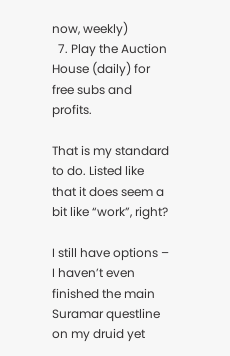now, weekly)
  7. Play the Auction House (daily) for free subs and profits.

That is my standard to do. Listed like that it does seem a bit like “work”, right?

I still have options – I haven’t even finished the main Suramar questline on my druid yet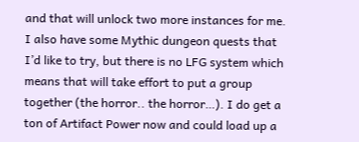and that will unlock two more instances for me. I also have some Mythic dungeon quests that I’d like to try, but there is no LFG system which means that will take effort to put a group together (the horror.. the horror…). I do get a ton of Artifact Power now and could load up a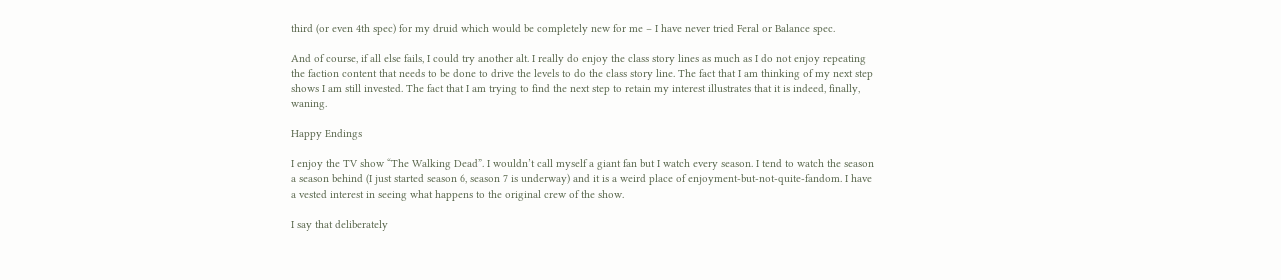third (or even 4th spec) for my druid which would be completely new for me – I have never tried Feral or Balance spec.

And of course, if all else fails, I could try another alt. I really do enjoy the class story lines as much as I do not enjoy repeating the faction content that needs to be done to drive the levels to do the class story line. The fact that I am thinking of my next step shows I am still invested. The fact that I am trying to find the next step to retain my interest illustrates that it is indeed, finally, waning.

Happy Endings

I enjoy the TV show “The Walking Dead”. I wouldn’t call myself a giant fan but I watch every season. I tend to watch the season a season behind (I just started season 6, season 7 is underway) and it is a weird place of enjoyment-but-not-quite-fandom. I have a vested interest in seeing what happens to the original crew of the show.

I say that deliberately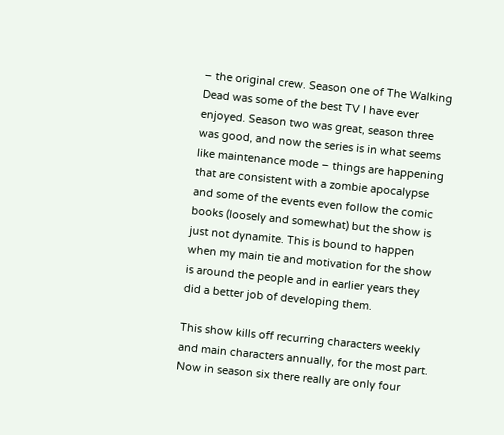– the original crew. Season one of The Walking Dead was some of the best TV I have ever enjoyed. Season two was great, season three was good, and now the series is in what seems like maintenance mode – things are happening that are consistent with a zombie apocalypse and some of the events even follow the comic books (loosely and somewhat) but the show is just not dynamite. This is bound to happen when my main tie and motivation for the show is around the people and in earlier years they did a better job of developing them.

This show kills off recurring characters weekly and main characters annually, for the most part. Now in season six there really are only four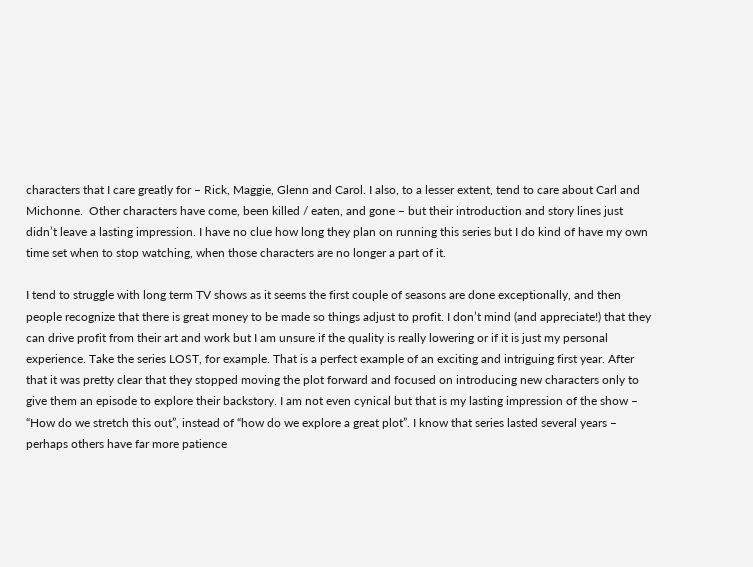characters that I care greatly for – Rick, Maggie, Glenn and Carol. I also, to a lesser extent, tend to care about Carl and Michonne.  Other characters have come, been killed / eaten, and gone – but their introduction and story lines just didn’t leave a lasting impression. I have no clue how long they plan on running this series but I do kind of have my own time set when to stop watching, when those characters are no longer a part of it.

I tend to struggle with long term TV shows as it seems the first couple of seasons are done exceptionally, and then people recognize that there is great money to be made so things adjust to profit. I don’t mind (and appreciate!) that they can drive profit from their art and work but I am unsure if the quality is really lowering or if it is just my personal experience. Take the series LOST, for example. That is a perfect example of an exciting and intriguing first year. After that it was pretty clear that they stopped moving the plot forward and focused on introducing new characters only to give them an episode to explore their backstory. I am not even cynical but that is my lasting impression of the show – “How do we stretch this out”, instead of “how do we explore a great plot”. I know that series lasted several years – perhaps others have far more patience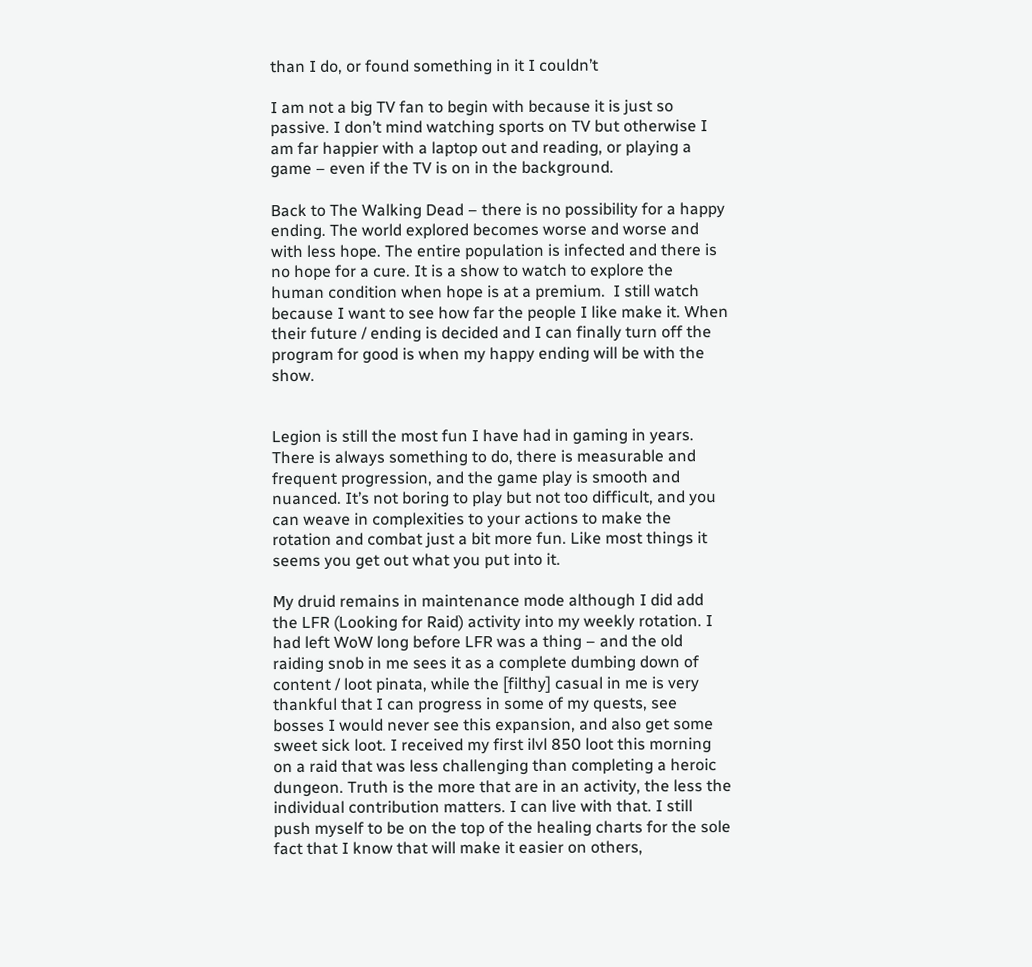than I do, or found something in it I couldn’t

I am not a big TV fan to begin with because it is just so passive. I don’t mind watching sports on TV but otherwise I am far happier with a laptop out and reading, or playing a game – even if the TV is on in the background.

Back to The Walking Dead – there is no possibility for a happy ending. The world explored becomes worse and worse and with less hope. The entire population is infected and there is no hope for a cure. It is a show to watch to explore the human condition when hope is at a premium.  I still watch because I want to see how far the people I like make it. When their future / ending is decided and I can finally turn off the program for good is when my happy ending will be with the show.


Legion is still the most fun I have had in gaming in years. There is always something to do, there is measurable and frequent progression, and the game play is smooth and nuanced. It’s not boring to play but not too difficult, and you can weave in complexities to your actions to make the rotation and combat just a bit more fun. Like most things it seems you get out what you put into it.

My druid remains in maintenance mode although I did add the LFR (Looking for Raid) activity into my weekly rotation. I had left WoW long before LFR was a thing – and the old raiding snob in me sees it as a complete dumbing down of content / loot pinata, while the [filthy] casual in me is very thankful that I can progress in some of my quests, see bosses I would never see this expansion, and also get some sweet sick loot. I received my first ilvl 850 loot this morning on a raid that was less challenging than completing a heroic dungeon. Truth is the more that are in an activity, the less the individual contribution matters. I can live with that. I still push myself to be on the top of the healing charts for the sole fact that I know that will make it easier on others,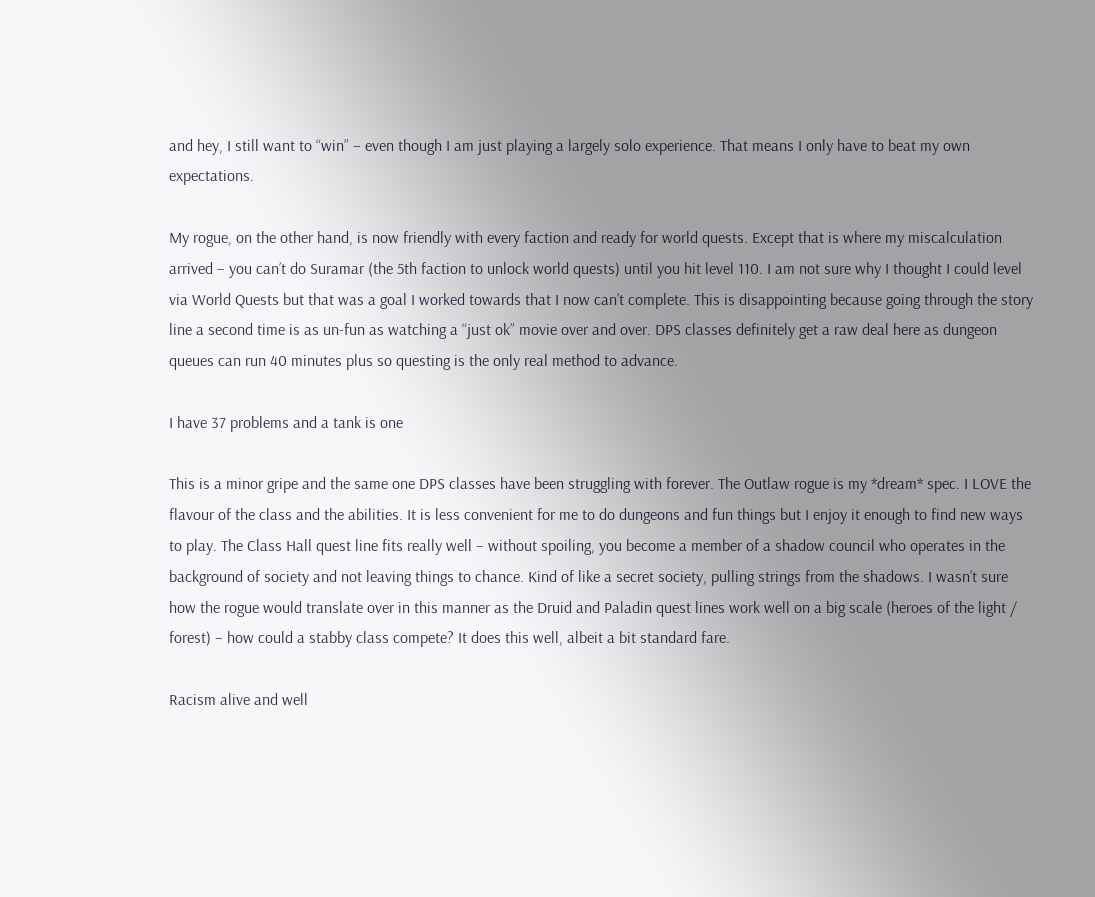and hey, I still want to “win” – even though I am just playing a largely solo experience. That means I only have to beat my own expectations.

My rogue, on the other hand, is now friendly with every faction and ready for world quests. Except that is where my miscalculation arrived – you can’t do Suramar (the 5th faction to unlock world quests) until you hit level 110. I am not sure why I thought I could level via World Quests but that was a goal I worked towards that I now can’t complete. This is disappointing because going through the story line a second time is as un-fun as watching a “just ok” movie over and over. DPS classes definitely get a raw deal here as dungeon queues can run 40 minutes plus so questing is the only real method to advance.

I have 37 problems and a tank is one

This is a minor gripe and the same one DPS classes have been struggling with forever. The Outlaw rogue is my *dream* spec. I LOVE the flavour of the class and the abilities. It is less convenient for me to do dungeons and fun things but I enjoy it enough to find new ways to play. The Class Hall quest line fits really well – without spoiling, you become a member of a shadow council who operates in the background of society and not leaving things to chance. Kind of like a secret society, pulling strings from the shadows. I wasn’t sure how the rogue would translate over in this manner as the Druid and Paladin quest lines work well on a big scale (heroes of the light / forest) – how could a stabby class compete? It does this well, albeit a bit standard fare.

Racism alive and well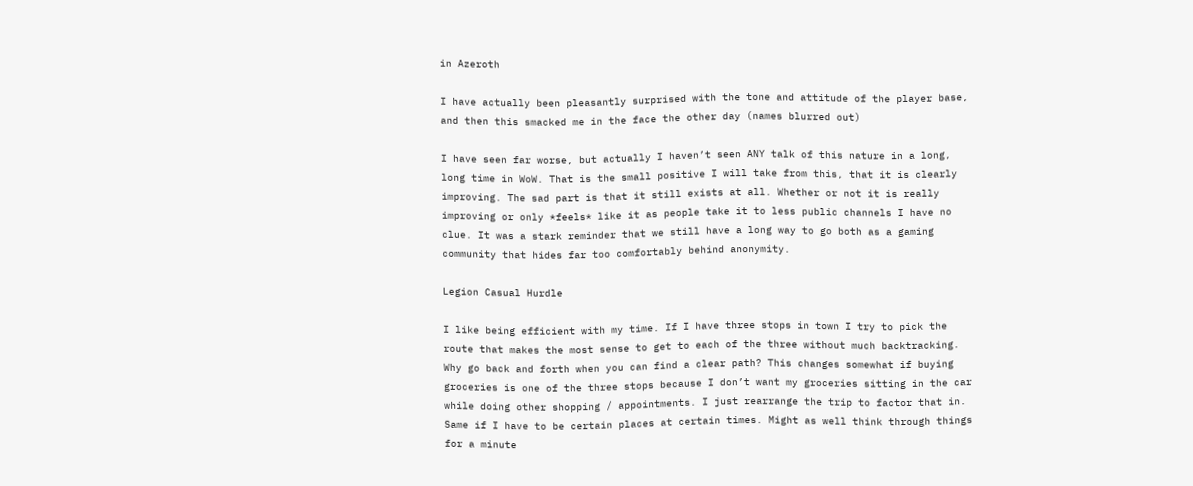in Azeroth

I have actually been pleasantly surprised with the tone and attitude of the player base, and then this smacked me in the face the other day (names blurred out)

I have seen far worse, but actually I haven’t seen ANY talk of this nature in a long, long time in WoW. That is the small positive I will take from this, that it is clearly improving. The sad part is that it still exists at all. Whether or not it is really improving or only *feels* like it as people take it to less public channels I have no clue. It was a stark reminder that we still have a long way to go both as a gaming community that hides far too comfortably behind anonymity.

Legion Casual Hurdle

I like being efficient with my time. If I have three stops in town I try to pick the route that makes the most sense to get to each of the three without much backtracking. Why go back and forth when you can find a clear path? This changes somewhat if buying groceries is one of the three stops because I don’t want my groceries sitting in the car while doing other shopping / appointments. I just rearrange the trip to factor that in. Same if I have to be certain places at certain times. Might as well think through things for a minute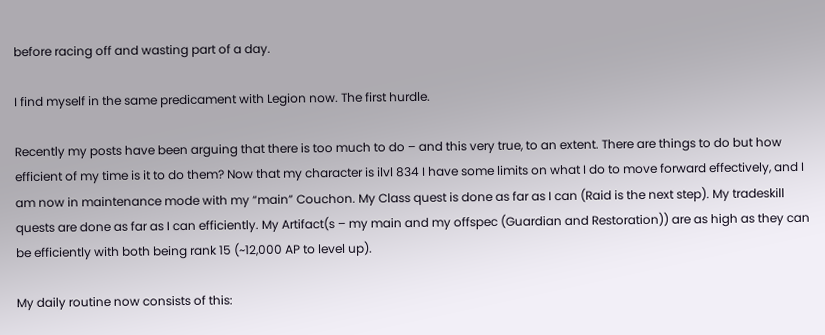before racing off and wasting part of a day.

I find myself in the same predicament with Legion now. The first hurdle.

Recently my posts have been arguing that there is too much to do – and this very true, to an extent. There are things to do but how efficient of my time is it to do them? Now that my character is ilvl 834 I have some limits on what I do to move forward effectively, and I am now in maintenance mode with my “main” Couchon. My Class quest is done as far as I can (Raid is the next step). My tradeskill quests are done as far as I can efficiently. My Artifact(s – my main and my offspec (Guardian and Restoration)) are as high as they can be efficiently with both being rank 15 (~12,000 AP to level up).

My daily routine now consists of this: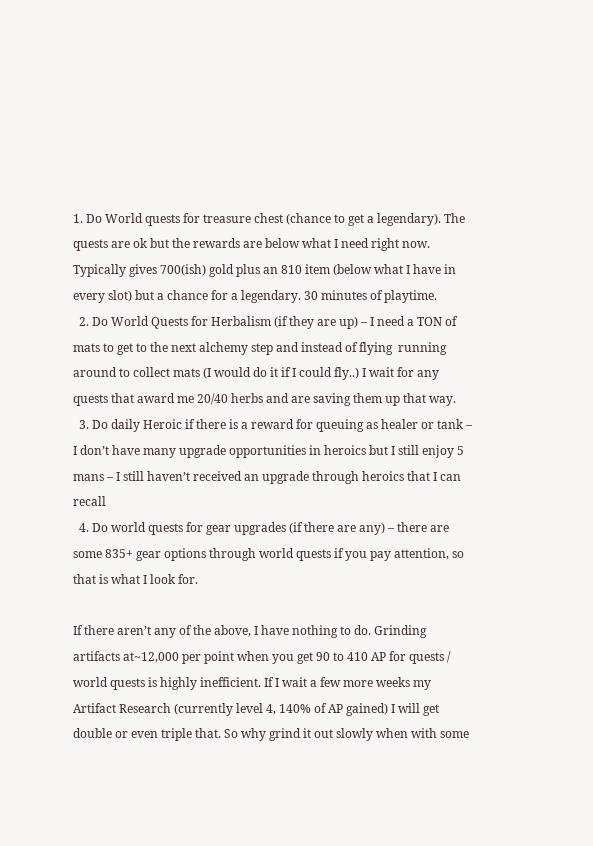1. Do World quests for treasure chest (chance to get a legendary). The quests are ok but the rewards are below what I need right now. Typically gives 700(ish) gold plus an 810 item (below what I have in every slot) but a chance for a legendary. 30 minutes of playtime.
  2. Do World Quests for Herbalism (if they are up) – I need a TON of mats to get to the next alchemy step and instead of flying  running around to collect mats (I would do it if I could fly..) I wait for any quests that award me 20/40 herbs and are saving them up that way.
  3. Do daily Heroic if there is a reward for queuing as healer or tank – I don’t have many upgrade opportunities in heroics but I still enjoy 5 mans – I still haven’t received an upgrade through heroics that I can recall
  4. Do world quests for gear upgrades (if there are any) – there are some 835+ gear options through world quests if you pay attention, so that is what I look for.

If there aren’t any of the above, I have nothing to do. Grinding artifacts at~12,000 per point when you get 90 to 410 AP for quests / world quests is highly inefficient. If I wait a few more weeks my Artifact Research (currently level 4, 140% of AP gained) I will get double or even triple that. So why grind it out slowly when with some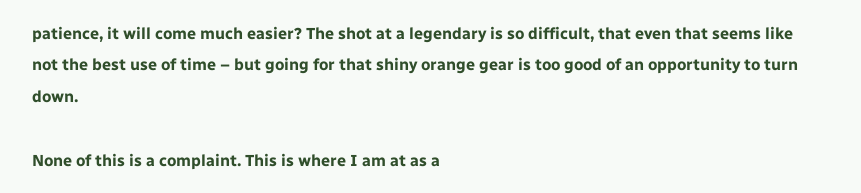patience, it will come much easier? The shot at a legendary is so difficult, that even that seems like not the best use of time – but going for that shiny orange gear is too good of an opportunity to turn down.

None of this is a complaint. This is where I am at as a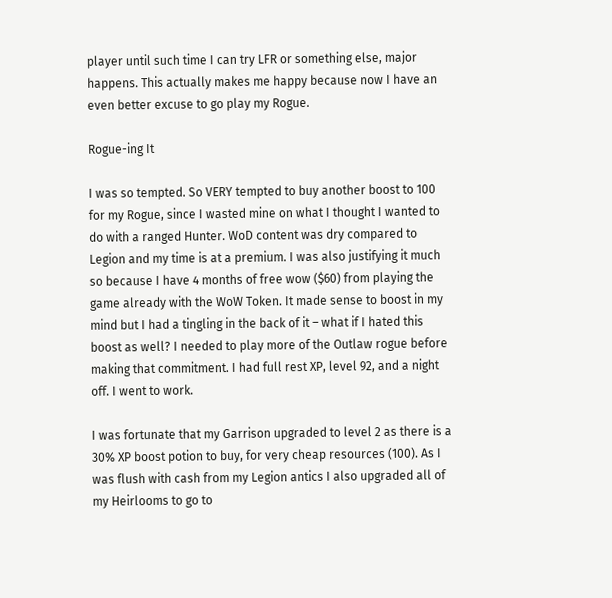player until such time I can try LFR or something else, major happens. This actually makes me happy because now I have an even better excuse to go play my Rogue.

Rogue-ing It

I was so tempted. So VERY tempted to buy another boost to 100 for my Rogue, since I wasted mine on what I thought I wanted to do with a ranged Hunter. WoD content was dry compared to Legion and my time is at a premium. I was also justifying it much so because I have 4 months of free wow ($60) from playing the game already with the WoW Token. It made sense to boost in my mind but I had a tingling in the back of it – what if I hated this boost as well? I needed to play more of the Outlaw rogue before making that commitment. I had full rest XP, level 92, and a night off. I went to work.

I was fortunate that my Garrison upgraded to level 2 as there is a 30% XP boost potion to buy, for very cheap resources (100). As I was flush with cash from my Legion antics I also upgraded all of my Heirlooms to go to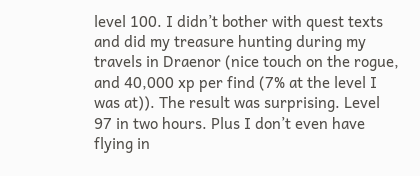level 100. I didn’t bother with quest texts and did my treasure hunting during my travels in Draenor (nice touch on the rogue, and 40,000 xp per find (7% at the level I was at)). The result was surprising. Level 97 in two hours. Plus I don’t even have flying in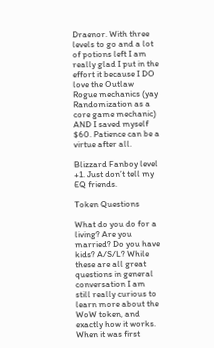Draenor. With three levels to go and a lot of potions left I am really glad I put in the effort it because I DO love the Outlaw Rogue mechanics (yay Randomization as a core game mechanic) AND I saved myself $60. Patience can be a virtue after all.

Blizzard Fanboy level +1. Just don’t tell my EQ friends.

Token Questions

What do you do for a living? Are you married? Do you have kids? A/S/L? While these are all great questions in general conversation I am still really curious to learn more about the WoW token, and exactly how it works. When it was first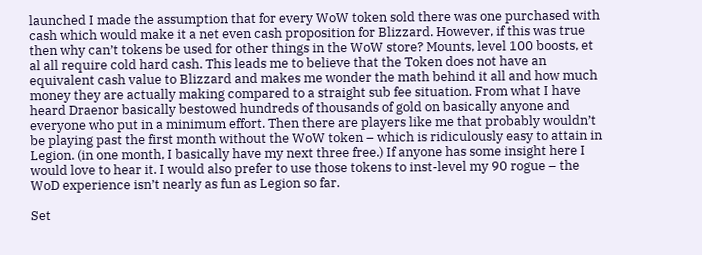launched I made the assumption that for every WoW token sold there was one purchased with cash which would make it a net even cash proposition for Blizzard. However, if this was true then why can’t tokens be used for other things in the WoW store? Mounts, level 100 boosts, et al all require cold hard cash. This leads me to believe that the Token does not have an equivalent cash value to Blizzard and makes me wonder the math behind it all and how much money they are actually making compared to a straight sub fee situation. From what I have heard Draenor basically bestowed hundreds of thousands of gold on basically anyone and everyone who put in a minimum effort. Then there are players like me that probably wouldn’t be playing past the first month without the WoW token – which is ridiculously easy to attain in Legion. (in one month, I basically have my next three free.) If anyone has some insight here I would love to hear it. I would also prefer to use those tokens to inst-level my 90 rogue – the WoD experience isn’t nearly as fun as Legion so far.

Set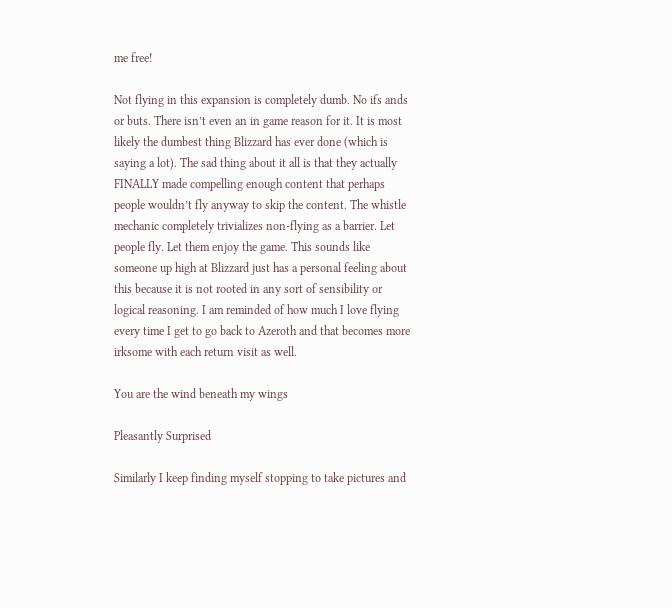me free!

Not flying in this expansion is completely dumb. No ifs ands or buts. There isn’t even an in game reason for it. It is most likely the dumbest thing Blizzard has ever done (which is saying a lot). The sad thing about it all is that they actually FINALLY made compelling enough content that perhaps people wouldn’t fly anyway to skip the content. The whistle mechanic completely trivializes non-flying as a barrier. Let people fly. Let them enjoy the game. This sounds like someone up high at Blizzard just has a personal feeling about this because it is not rooted in any sort of sensibility or logical reasoning. I am reminded of how much I love flying every time I get to go back to Azeroth and that becomes more irksome with each return visit as well.

You are the wind beneath my wings

Pleasantly Surprised

Similarly I keep finding myself stopping to take pictures and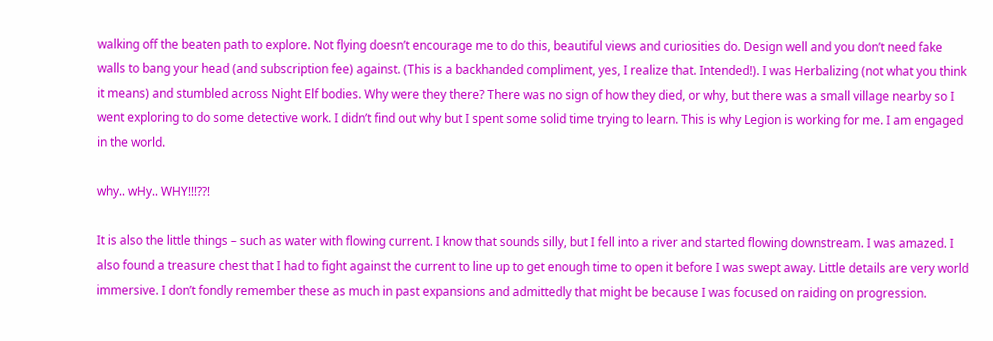walking off the beaten path to explore. Not flying doesn’t encourage me to do this, beautiful views and curiosities do. Design well and you don’t need fake walls to bang your head (and subscription fee) against. (This is a backhanded compliment, yes, I realize that. Intended!). I was Herbalizing (not what you think it means) and stumbled across Night Elf bodies. Why were they there? There was no sign of how they died, or why, but there was a small village nearby so I went exploring to do some detective work. I didn’t find out why but I spent some solid time trying to learn. This is why Legion is working for me. I am engaged in the world.

why.. wHy.. WHY!!!??!

It is also the little things – such as water with flowing current. I know that sounds silly, but I fell into a river and started flowing downstream. I was amazed. I also found a treasure chest that I had to fight against the current to line up to get enough time to open it before I was swept away. Little details are very world immersive. I don’t fondly remember these as much in past expansions and admittedly that might be because I was focused on raiding on progression.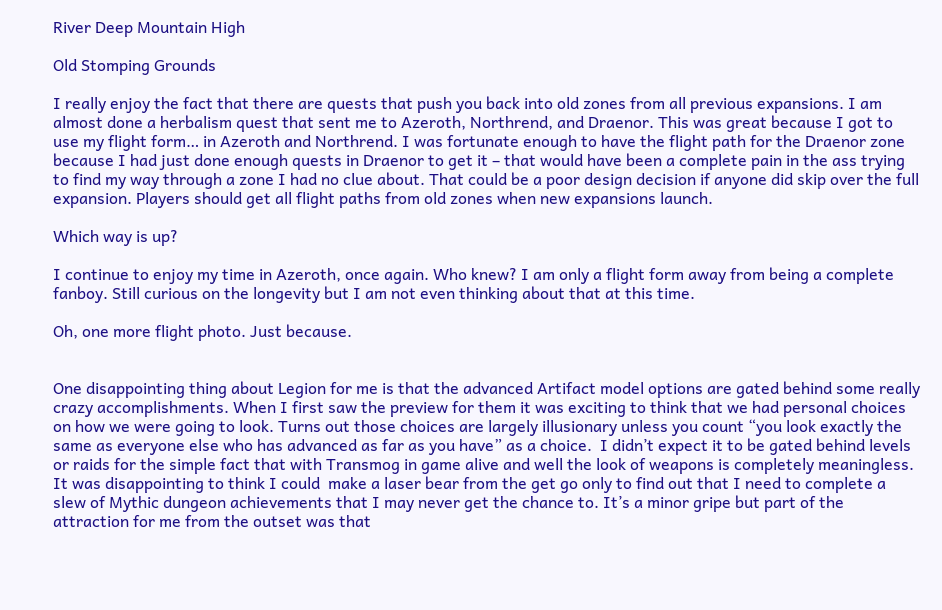River Deep Mountain High

Old Stomping Grounds

I really enjoy the fact that there are quests that push you back into old zones from all previous expansions. I am almost done a herbalism quest that sent me to Azeroth, Northrend, and Draenor. This was great because I got to use my flight form… in Azeroth and Northrend. I was fortunate enough to have the flight path for the Draenor zone because I had just done enough quests in Draenor to get it – that would have been a complete pain in the ass trying to find my way through a zone I had no clue about. That could be a poor design decision if anyone did skip over the full expansion. Players should get all flight paths from old zones when new expansions launch.

Which way is up?

I continue to enjoy my time in Azeroth, once again. Who knew? I am only a flight form away from being a complete fanboy. Still curious on the longevity but I am not even thinking about that at this time.

Oh, one more flight photo. Just because.


One disappointing thing about Legion for me is that the advanced Artifact model options are gated behind some really crazy accomplishments. When I first saw the preview for them it was exciting to think that we had personal choices on how we were going to look. Turns out those choices are largely illusionary unless you count “you look exactly the same as everyone else who has advanced as far as you have” as a choice.  I didn’t expect it to be gated behind levels or raids for the simple fact that with Transmog in game alive and well the look of weapons is completely meaningless. It was disappointing to think I could  make a laser bear from the get go only to find out that I need to complete a slew of Mythic dungeon achievements that I may never get the chance to. It’s a minor gripe but part of the attraction for me from the outset was that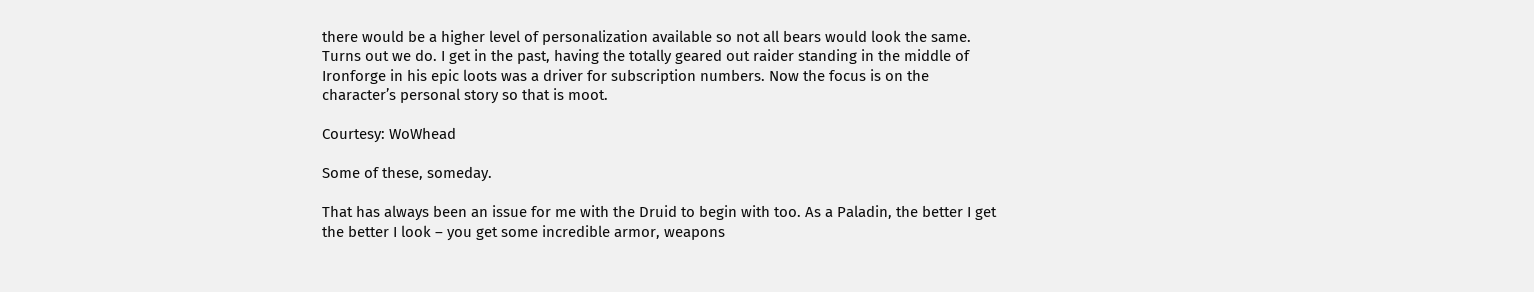there would be a higher level of personalization available so not all bears would look the same. Turns out we do. I get in the past, having the totally geared out raider standing in the middle of Ironforge in his epic loots was a driver for subscription numbers. Now the focus is on the character’s personal story so that is moot.

Courtesy: WoWhead

Some of these, someday.

That has always been an issue for me with the Druid to begin with too. As a Paladin, the better I get the better I look – you get some incredible armor, weapons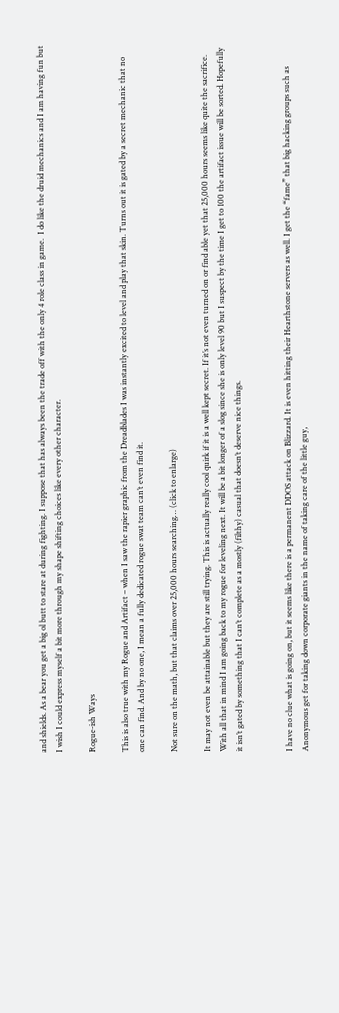and shields. As a bear you get a big ol butt to stare at during fighting. I suppose that has always been the trade off with the only 4 role class in game.  I do like the druid mechanics and I am having fun but I wish I could express myself a bit more through my shape shifting choices like every other character.

Rogue-ish Ways

This is also true with my Rogue and Artifact – when I saw the rapier graphic from the Dreadblades I was instantly excited to level and play that skin. Turns out it is gated by a secret mechanic that no one can find. And by no one, I mean a fully dedicated rogue swat team can’t even find it.

Not sure on the math, but that claims over 25,000 hours searching… (click to enlarge)

It may not even be attainable but they are still trying. This is actually really cool quirk if it is a well kept secret. If it’s not even turned on or find able yet that 25,000 hours seems like quite the sacrifice. With all that in mind I am going back to my rogue for leveling next. It will be a bit longer of a slog since she is only level 90 but I suspect by the time I get to 100 the artifact issue will be sorted. Hopefully it isn’t gated by something that I can’t complete as a mostly (filthy) casual that doesn’t deserve nice things.


I have no clue what is going on, but it seems like there is a permanent DDOS attack on Blizzard. It is even hitting their Hearthstone servers as well. I get the “fame” that big hacking groups such as Anonymous get for taking down corporate giants in the name of taking care of the little guy,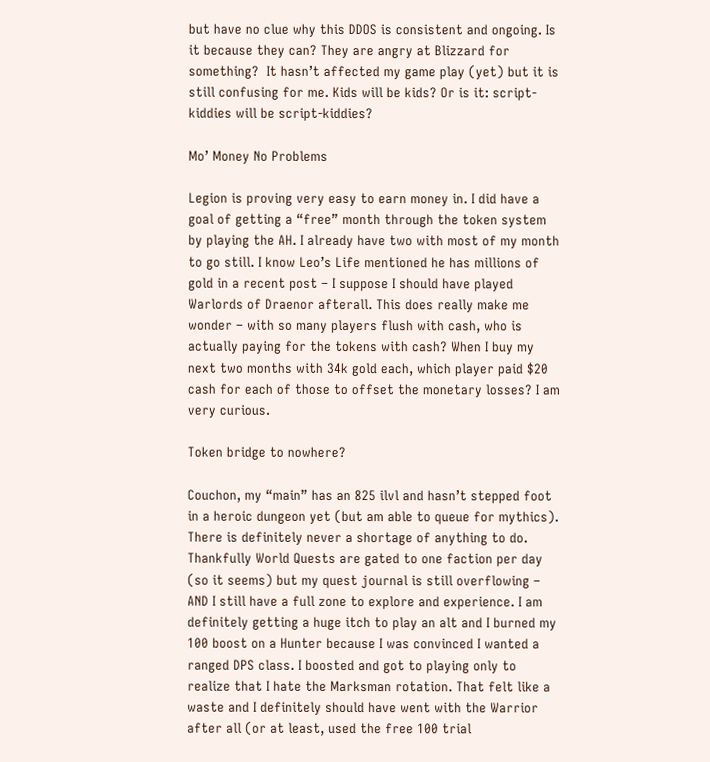but have no clue why this DDOS is consistent and ongoing. Is it because they can? They are angry at Blizzard for something?  It hasn’t affected my game play (yet) but it is still confusing for me. Kids will be kids? Or is it: script-kiddies will be script-kiddies?

Mo’ Money No Problems

Legion is proving very easy to earn money in. I did have a goal of getting a “free” month through the token system by playing the AH. I already have two with most of my month to go still. I know Leo’s Life mentioned he has millions of gold in a recent post – I suppose I should have played Warlords of Draenor afterall. This does really make me wonder – with so many players flush with cash, who is actually paying for the tokens with cash? When I buy my next two months with 34k gold each, which player paid $20 cash for each of those to offset the monetary losses? I am very curious.

Token bridge to nowhere?

Couchon, my “main” has an 825 ilvl and hasn’t stepped foot in a heroic dungeon yet (but am able to queue for mythics). There is definitely never a shortage of anything to do. Thankfully World Quests are gated to one faction per day (so it seems) but my quest journal is still overflowing – AND I still have a full zone to explore and experience. I am definitely getting a huge itch to play an alt and I burned my 100 boost on a Hunter because I was convinced I wanted a ranged DPS class. I boosted and got to playing only to realize that I hate the Marksman rotation. That felt like a waste and I definitely should have went with the Warrior after all (or at least, used the free 100 trial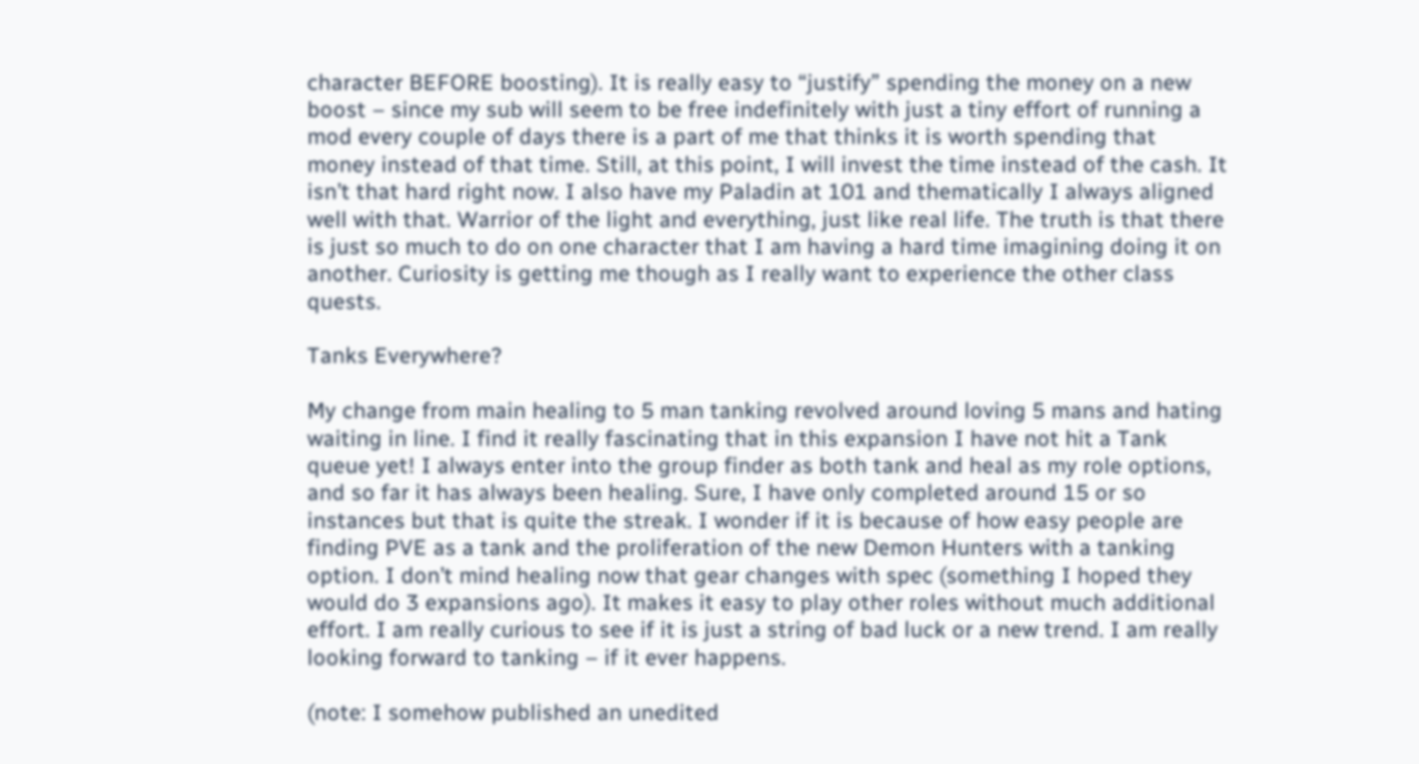character BEFORE boosting). It is really easy to “justify” spending the money on a new boost – since my sub will seem to be free indefinitely with just a tiny effort of running a mod every couple of days there is a part of me that thinks it is worth spending that money instead of that time. Still, at this point, I will invest the time instead of the cash. It isn’t that hard right now. I also have my Paladin at 101 and thematically I always aligned well with that. Warrior of the light and everything, just like real life. The truth is that there is just so much to do on one character that I am having a hard time imagining doing it on another. Curiosity is getting me though as I really want to experience the other class quests.

Tanks Everywhere?

My change from main healing to 5 man tanking revolved around loving 5 mans and hating waiting in line. I find it really fascinating that in this expansion I have not hit a Tank queue yet! I always enter into the group finder as both tank and heal as my role options, and so far it has always been healing. Sure, I have only completed around 15 or so instances but that is quite the streak. I wonder if it is because of how easy people are finding PVE as a tank and the proliferation of the new Demon Hunters with a tanking option. I don’t mind healing now that gear changes with spec (something I hoped they would do 3 expansions ago). It makes it easy to play other roles without much additional effort. I am really curious to see if it is just a string of bad luck or a new trend. I am really looking forward to tanking – if it ever happens.

(note: I somehow published an unedited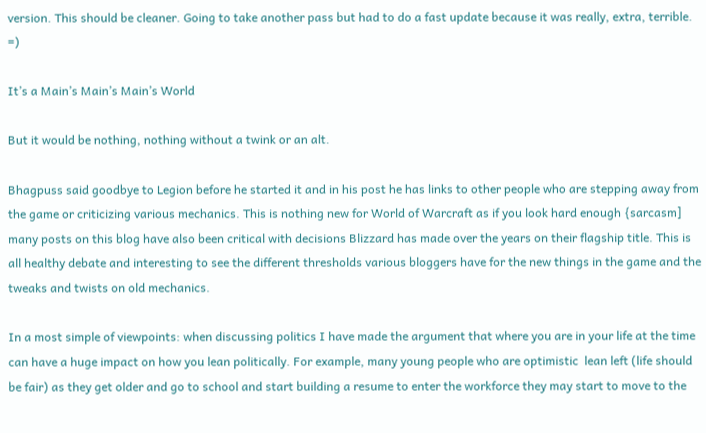version. This should be cleaner. Going to take another pass but had to do a fast update because it was really, extra, terrible. =)

It’s a Main’s Main’s Main’s World

But it would be nothing, nothing without a twink or an alt.

Bhagpuss said goodbye to Legion before he started it and in his post he has links to other people who are stepping away from the game or criticizing various mechanics. This is nothing new for World of Warcraft as if you look hard enough {sarcasm] many posts on this blog have also been critical with decisions Blizzard has made over the years on their flagship title. This is all healthy debate and interesting to see the different thresholds various bloggers have for the new things in the game and the tweaks and twists on old mechanics.

In a most simple of viewpoints: when discussing politics I have made the argument that where you are in your life at the time can have a huge impact on how you lean politically. For example, many young people who are optimistic  lean left (life should be fair) as they get older and go to school and start building a resume to enter the workforce they may start to move to the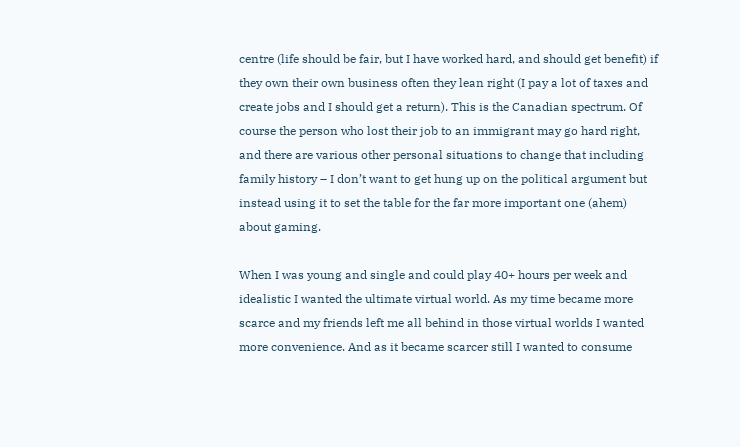centre (life should be fair, but I have worked hard, and should get benefit) if they own their own business often they lean right (I pay a lot of taxes and create jobs and I should get a return). This is the Canadian spectrum. Of course the person who lost their job to an immigrant may go hard right, and there are various other personal situations to change that including family history – I don’t want to get hung up on the political argument but instead using it to set the table for the far more important one (ahem) about gaming.

When I was young and single and could play 40+ hours per week and idealistic I wanted the ultimate virtual world. As my time became more scarce and my friends left me all behind in those virtual worlds I wanted more convenience. And as it became scarcer still I wanted to consume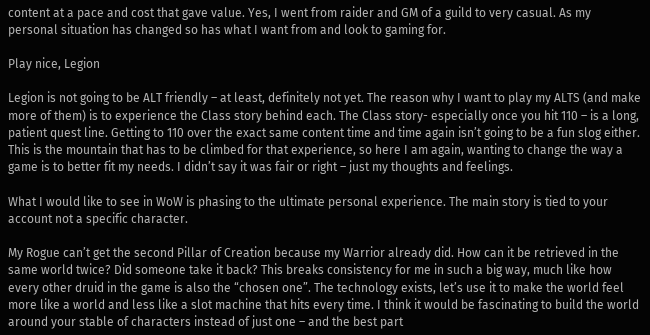content at a pace and cost that gave value. Yes, I went from raider and GM of a guild to very casual. As my personal situation has changed so has what I want from and look to gaming for.

Play nice, Legion

Legion is not going to be ALT friendly – at least, definitely not yet. The reason why I want to play my ALTS (and make more of them) is to experience the Class story behind each. The Class story- especially once you hit 110 – is a long, patient quest line. Getting to 110 over the exact same content time and time again isn’t going to be a fun slog either. This is the mountain that has to be climbed for that experience, so here I am again, wanting to change the way a game is to better fit my needs. I didn’t say it was fair or right – just my thoughts and feelings.

What I would like to see in WoW is phasing to the ultimate personal experience. The main story is tied to your account not a specific character.

My Rogue can’t get the second Pillar of Creation because my Warrior already did. How can it be retrieved in the same world twice? Did someone take it back? This breaks consistency for me in such a big way, much like how every other druid in the game is also the “chosen one”. The technology exists, let’s use it to make the world feel more like a world and less like a slot machine that hits every time. I think it would be fascinating to build the world around your stable of characters instead of just one – and the best part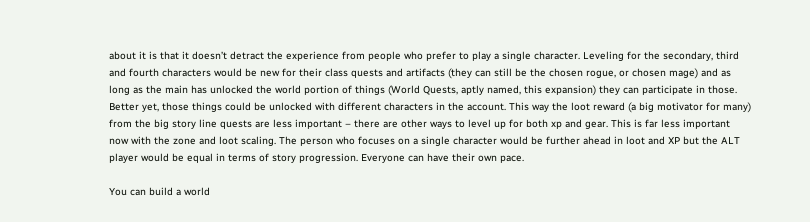about it is that it doesn’t detract the experience from people who prefer to play a single character. Leveling for the secondary, third and fourth characters would be new for their class quests and artifacts (they can still be the chosen rogue, or chosen mage) and as long as the main has unlocked the world portion of things (World Quests, aptly named, this expansion) they can participate in those. Better yet, those things could be unlocked with different characters in the account. This way the loot reward (a big motivator for many) from the big story line quests are less important – there are other ways to level up for both xp and gear. This is far less important now with the zone and loot scaling. The person who focuses on a single character would be further ahead in loot and XP but the ALT player would be equal in terms of story progression. Everyone can have their own pace.

You can build a world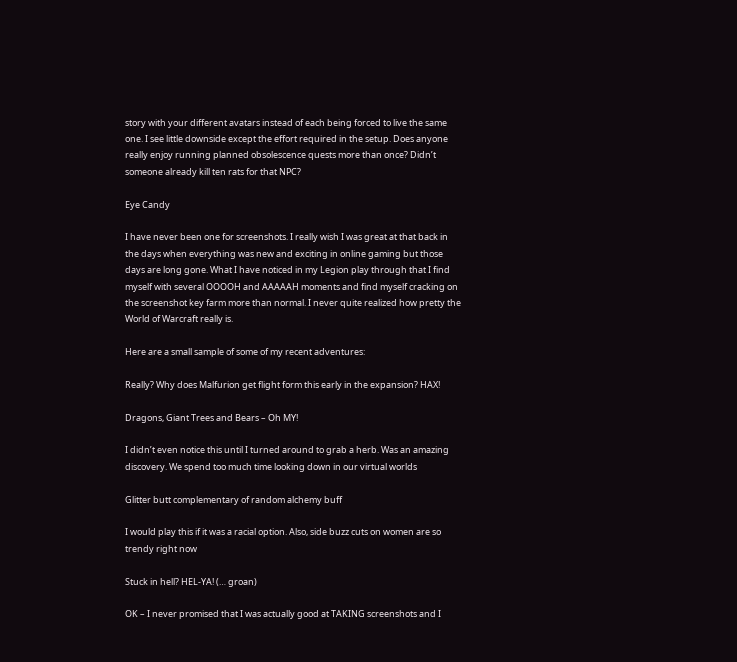story with your different avatars instead of each being forced to live the same one. I see little downside except the effort required in the setup. Does anyone really enjoy running planned obsolescence quests more than once? Didn’t someone already kill ten rats for that NPC?

Eye Candy

I have never been one for screenshots. I really wish I was great at that back in the days when everything was new and exciting in online gaming but those days are long gone. What I have noticed in my Legion play through that I find myself with several OOOOH and AAAAAH moments and find myself cracking on the screenshot key farm more than normal. I never quite realized how pretty the World of Warcraft really is.

Here are a small sample of some of my recent adventures:

Really? Why does Malfurion get flight form this early in the expansion? HAX!

Dragons, Giant Trees and Bears – Oh MY!

I didn’t even notice this until I turned around to grab a herb. Was an amazing discovery. We spend too much time looking down in our virtual worlds

Glitter butt complementary of random alchemy buff

I would play this if it was a racial option. Also, side buzz cuts on women are so trendy right now

Stuck in hell? HEL-YA! (… groan)

OK – I never promised that I was actually good at TAKING screenshots and I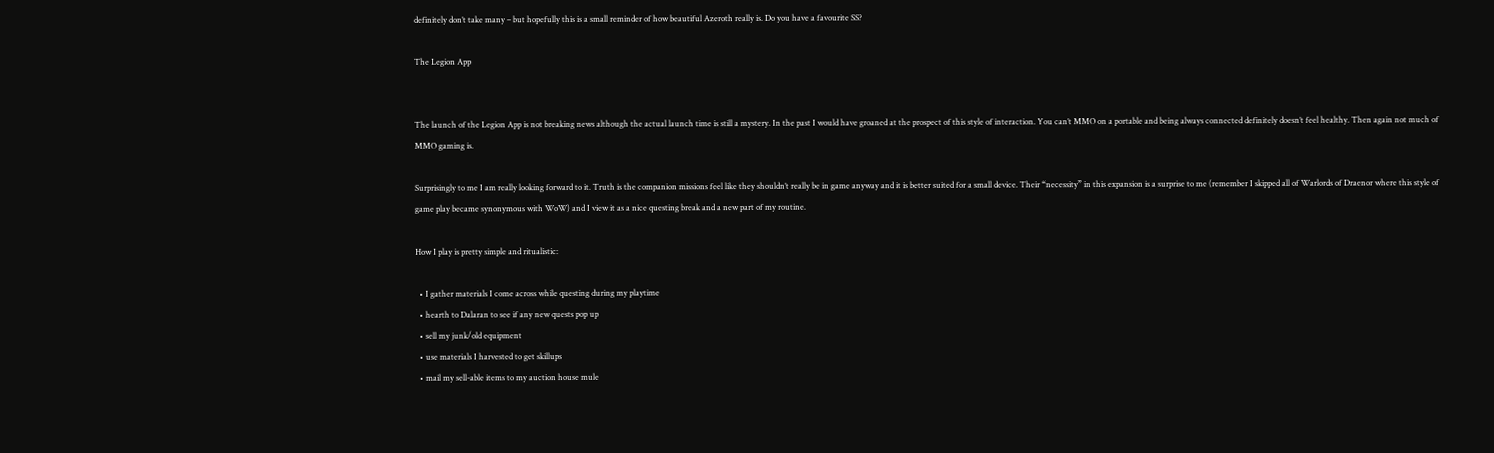definitely don’t take many – but hopefully this is a small reminder of how beautiful Azeroth really is. Do you have a favourite SS?

The Legion App


The launch of the Legion App is not breaking news although the actual launch time is still a mystery. In the past I would have groaned at the prospect of this style of interaction. You can’t MMO on a portable and being always connected definitely doesn’t feel healthy. Then again not much of MMO gaming is.

Surprisingly to me I am really looking forward to it. Truth is the companion missions feel like they shouldn’t really be in game anyway and it is better suited for a small device. Their “necessity” in this expansion is a surprise to me (remember I skipped all of Warlords of Draenor where this style of game play became synonymous with WoW) and I view it as a nice questing break and a new part of my routine.

How I play is pretty simple and ritualistic:

  • I gather materials I come across while questing during my playtime
  • hearth to Dalaran to see if any new quests pop up
  • sell my junk/old equipment
  • use materials I harvested to get skillups
  • mail my sell-able items to my auction house mule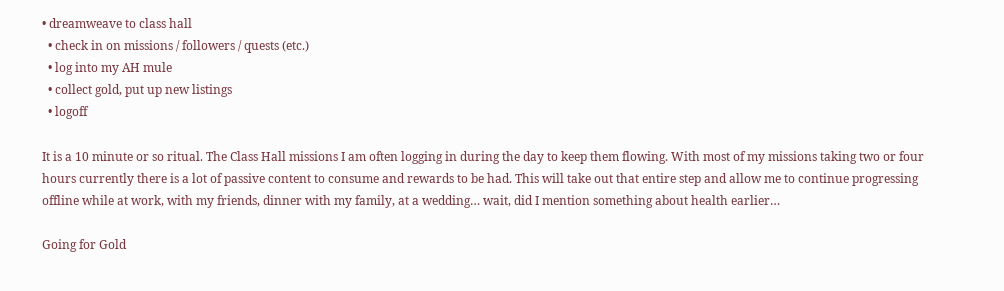• dreamweave to class hall
  • check in on missions / followers / quests (etc.)
  • log into my AH mule
  • collect gold, put up new listings
  • logoff

It is a 10 minute or so ritual. The Class Hall missions I am often logging in during the day to keep them flowing. With most of my missions taking two or four hours currently there is a lot of passive content to consume and rewards to be had. This will take out that entire step and allow me to continue progressing offline while at work, with my friends, dinner with my family, at a wedding… wait, did I mention something about health earlier…

Going for Gold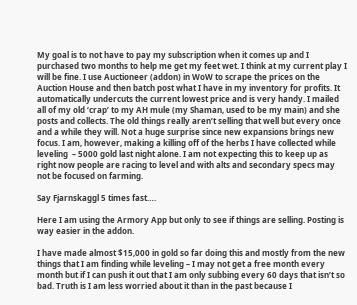My goal is to not have to pay my subscription when it comes up and I purchased two months to help me get my feet wet. I think at my current play I will be fine. I use Auctioneer (addon) in WoW to scrape the prices on the Auction House and then batch post what I have in my inventory for profits. It automatically undercuts the current lowest price and is very handy. I mailed all of my old ‘crap’ to my AH mule (my Shaman, used to be my main) and she posts and collects. The old things really aren’t selling that well but every once and a while they will. Not a huge surprise since new expansions brings new focus. I am, however, making a killing off of the herbs I have collected while leveling  – 5000 gold last night alone. I am not expecting this to keep up as right now people are racing to level and with alts and secondary specs may not be focused on farming.

Say Fjarnskaggl 5 times fast….

Here I am using the Armory App but only to see if things are selling. Posting is way easier in the addon.

I have made almost $15,000 in gold so far doing this and mostly from the new things that I am finding while leveling – I may not get a free month every month but if I can push it out that I am only subbing every 60 days that isn’t so bad. Truth is I am less worried about it than in the past because I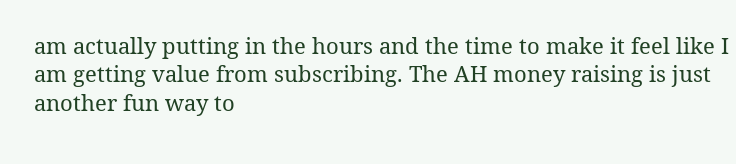am actually putting in the hours and the time to make it feel like I am getting value from subscribing. The AH money raising is just another fun way to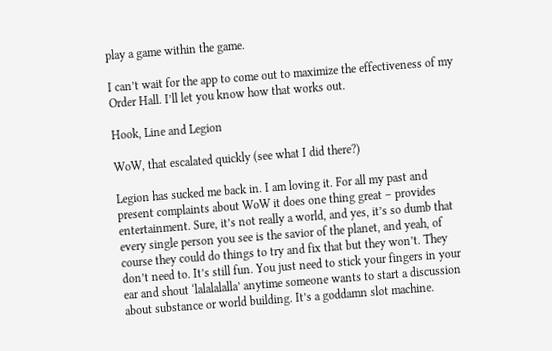play a game within the game.

I can’t wait for the app to come out to maximize the effectiveness of my Order Hall. I’ll let you know how that works out.

Hook, Line and Legion

WoW, that escalated quickly (see what I did there?)

Legion has sucked me back in. I am loving it. For all my past and present complaints about WoW it does one thing great – provides entertainment. Sure, it’s not really a world, and yes, it’s so dumb that every single person you see is the savior of the planet, and yeah, of course they could do things to try and fix that but they won’t. They don’t need to. It’s still fun. You just need to stick your fingers in your ear and shout ‘lalalalalla’ anytime someone wants to start a discussion about substance or world building. It’s a goddamn slot machine.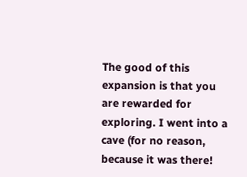The good of this expansion is that you are rewarded for exploring. I went into a cave (for no reason, because it was there!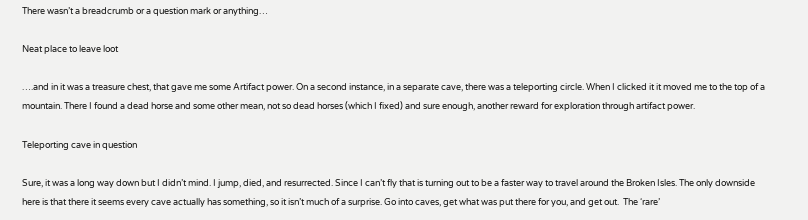There wasn’t a breadcrumb or a question mark or anything…

Neat place to leave loot

….and in it was a treasure chest, that gave me some Artifact power. On a second instance, in a separate cave, there was a teleporting circle. When I clicked it it moved me to the top of a mountain. There I found a dead horse and some other mean, not so dead horses (which I fixed) and sure enough, another reward for exploration through artifact power.

Teleporting cave in question

Sure, it was a long way down but I didn’t mind. I jump, died, and resurrected. Since I can’t fly that is turning out to be a faster way to travel around the Broken Isles. The only downside here is that there it seems every cave actually has something, so it isn’t much of a surprise. Go into caves, get what was put there for you, and get out.  The ‘rare’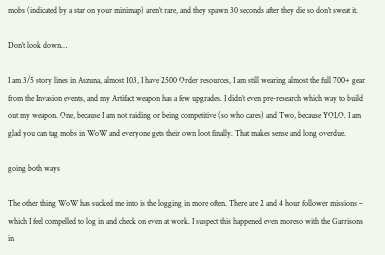mobs (indicated by a star on your minimap) aren’t rare, and they spawn 30 seconds after they die so don’t sweat it.

Don’t look down…

I am 3/5 story lines in Aszuna, almost 103, I have 2500 Order resources, I am still wearing almost the full 700+ gear from the Invasion events, and my Artifact weapon has a few upgrades. I didn’t even pre-research which way to build out my weapon. One, because I am not raiding or being competitive (so who cares) and Two, because YOLO. I am glad you can tag mobs in WoW and everyone gets their own loot finally. That makes sense and long overdue.

going both ways

The other thing WoW has sucked me into is the logging in more often. There are 2 and 4 hour follower missions – which I feel compelled to log in and check on even at work. I suspect this happened even moreso with the Garrisons in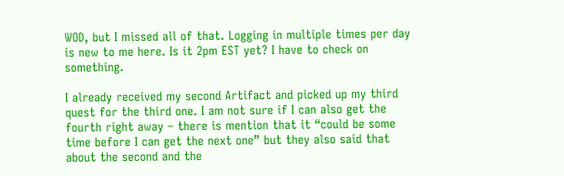WOD, but I missed all of that. Logging in multiple times per day is new to me here. Is it 2pm EST yet? I have to check on something.

I already received my second Artifact and picked up my third quest for the third one. I am not sure if I can also get the fourth right away – there is mention that it “could be some time before I can get the next one” but they also said that about the second and the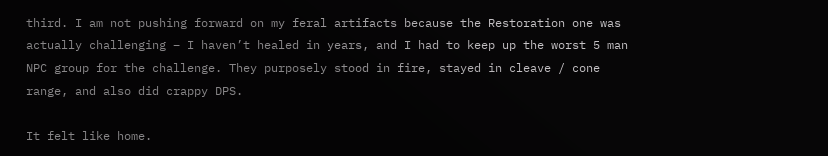third. I am not pushing forward on my feral artifacts because the Restoration one was actually challenging – I haven’t healed in years, and I had to keep up the worst 5 man NPC group for the challenge. They purposely stood in fire, stayed in cleave / cone range, and also did crappy DPS.

It felt like home.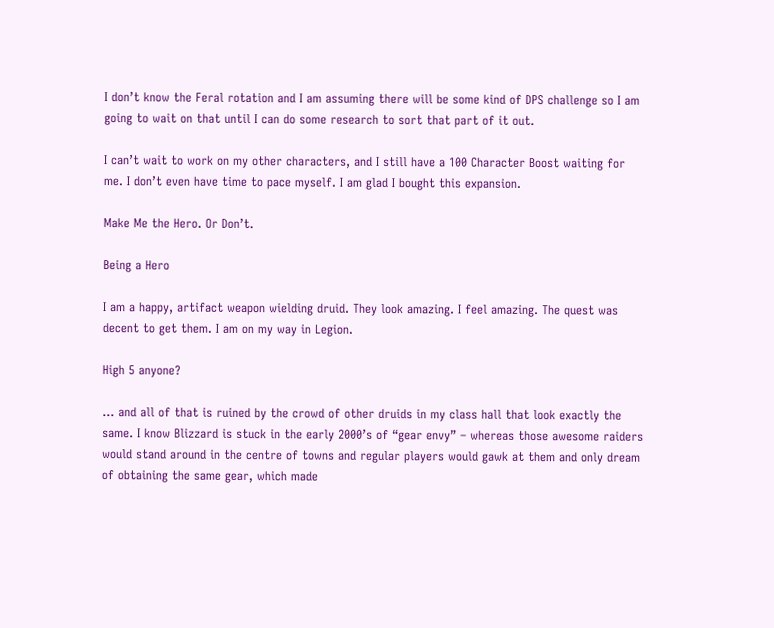I don’t know the Feral rotation and I am assuming there will be some kind of DPS challenge so I am going to wait on that until I can do some research to sort that part of it out.

I can’t wait to work on my other characters, and I still have a 100 Character Boost waiting for me. I don’t even have time to pace myself. I am glad I bought this expansion.

Make Me the Hero. Or Don’t.

Being a Hero

I am a happy, artifact weapon wielding druid. They look amazing. I feel amazing. The quest was decent to get them. I am on my way in Legion.

High 5 anyone?

… and all of that is ruined by the crowd of other druids in my class hall that look exactly the same. I know Blizzard is stuck in the early 2000’s of “gear envy” – whereas those awesome raiders would stand around in the centre of towns and regular players would gawk at them and only dream of obtaining the same gear, which made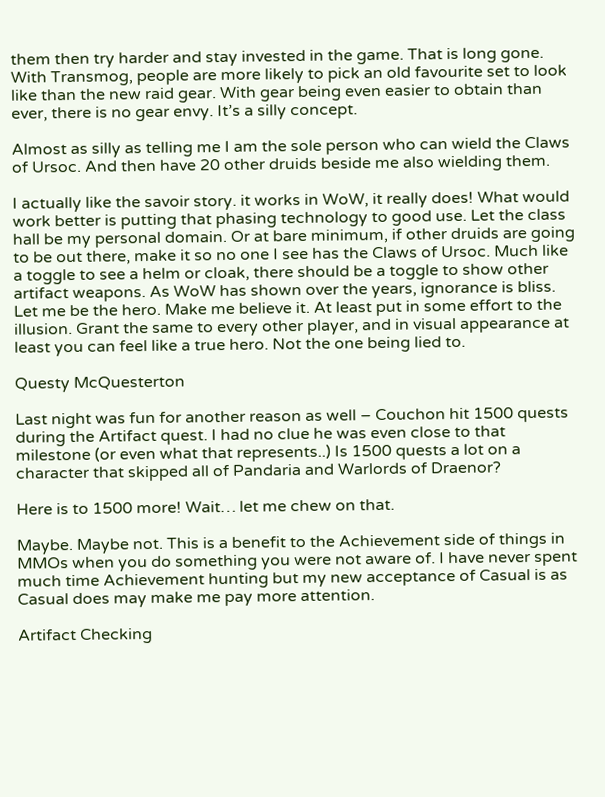them then try harder and stay invested in the game. That is long gone. With Transmog, people are more likely to pick an old favourite set to look like than the new raid gear. With gear being even easier to obtain than ever, there is no gear envy. It’s a silly concept.

Almost as silly as telling me I am the sole person who can wield the Claws of Ursoc. And then have 20 other druids beside me also wielding them.

I actually like the savoir story. it works in WoW, it really does! What would work better is putting that phasing technology to good use. Let the class hall be my personal domain. Or at bare minimum, if other druids are going to be out there, make it so no one I see has the Claws of Ursoc. Much like a toggle to see a helm or cloak, there should be a toggle to show other artifact weapons. As WoW has shown over the years, ignorance is bliss. Let me be the hero. Make me believe it. At least put in some effort to the illusion. Grant the same to every other player, and in visual appearance at least you can feel like a true hero. Not the one being lied to.

Questy McQuesterton

Last night was fun for another reason as well – Couchon hit 1500 quests during the Artifact quest. I had no clue he was even close to that milestone (or even what that represents..) Is 1500 quests a lot on a character that skipped all of Pandaria and Warlords of Draenor?

Here is to 1500 more! Wait… let me chew on that.

Maybe. Maybe not. This is a benefit to the Achievement side of things in MMOs when you do something you were not aware of. I have never spent much time Achievement hunting but my new acceptance of Casual is as Casual does may make me pay more attention.

Artifact Checking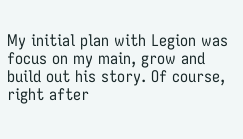My initial plan with Legion was focus on my main, grow and build out his story. Of course, right after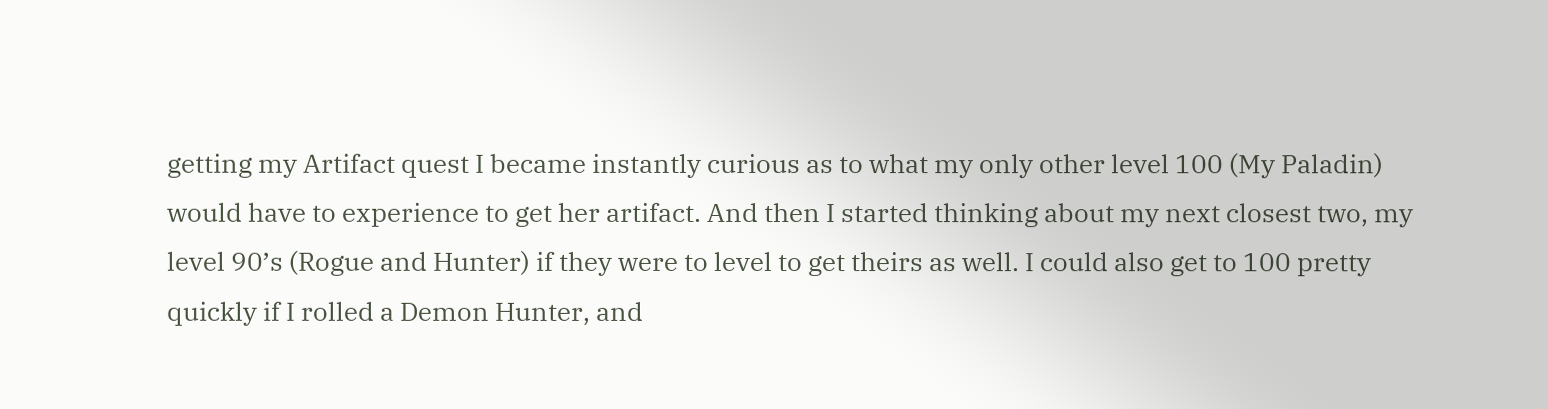getting my Artifact quest I became instantly curious as to what my only other level 100 (My Paladin) would have to experience to get her artifact. And then I started thinking about my next closest two, my level 90’s (Rogue and Hunter) if they were to level to get theirs as well. I could also get to 100 pretty quickly if I rolled a Demon Hunter, and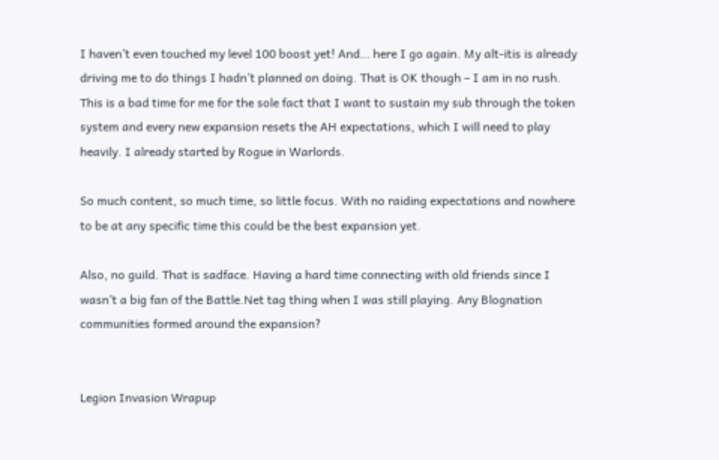I haven’t even touched my level 100 boost yet! And… here I go again. My alt-itis is already driving me to do things I hadn’t planned on doing. That is OK though – I am in no rush. This is a bad time for me for the sole fact that I want to sustain my sub through the token system and every new expansion resets the AH expectations, which I will need to play heavily. I already started by Rogue in Warlords.

So much content, so much time, so little focus. With no raiding expectations and nowhere to be at any specific time this could be the best expansion yet.

Also, no guild. That is sadface. Having a hard time connecting with old friends since I wasn’t a big fan of the Battle.Net tag thing when I was still playing. Any Blognation communities formed around the expansion?


Legion Invasion Wrapup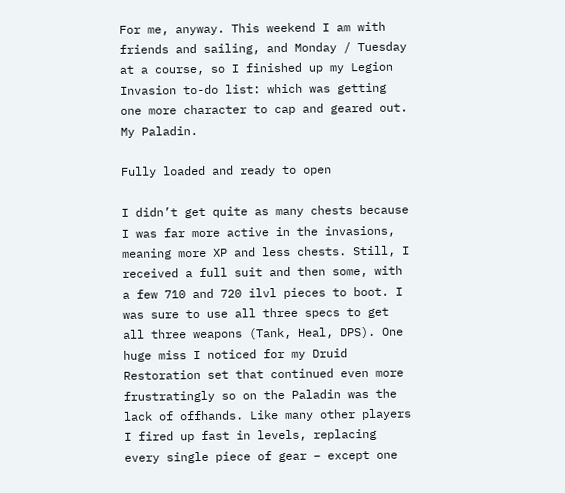For me, anyway. This weekend I am with friends and sailing, and Monday / Tuesday at a course, so I finished up my Legion Invasion to-do list: which was getting one more character to cap and geared out. My Paladin.

Fully loaded and ready to open

I didn’t get quite as many chests because I was far more active in the invasions, meaning more XP and less chests. Still, I received a full suit and then some, with a few 710 and 720 ilvl pieces to boot. I was sure to use all three specs to get all three weapons (Tank, Heal, DPS). One huge miss I noticed for my Druid Restoration set that continued even more frustratingly so on the Paladin was the lack of offhands. Like many other players I fired up fast in levels, replacing every single piece of gear – except one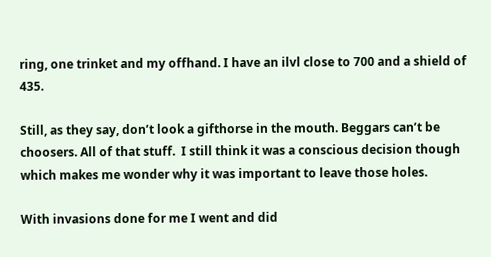ring, one trinket and my offhand. I have an ilvl close to 700 and a shield of 435.

Still, as they say, don’t look a gifthorse in the mouth. Beggars can’t be choosers. All of that stuff.  I still think it was a conscious decision though which makes me wonder why it was important to leave those holes.

With invasions done for me I went and did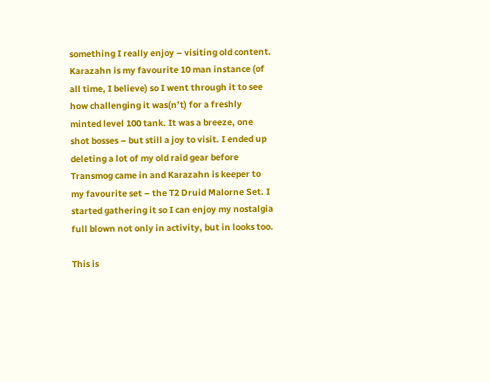something I really enjoy – visiting old content. Karazahn is my favourite 10 man instance (of all time, I believe) so I went through it to see how challenging it was(n’t) for a freshly minted level 100 tank. It was a breeze, one shot bosses – but still a joy to visit. I ended up deleting a lot of my old raid gear before Transmog came in and Karazahn is keeper to my favourite set – the T2 Druid Malorne Set. I started gathering it so I can enjoy my nostalgia full blown not only in activity, but in looks too.

This is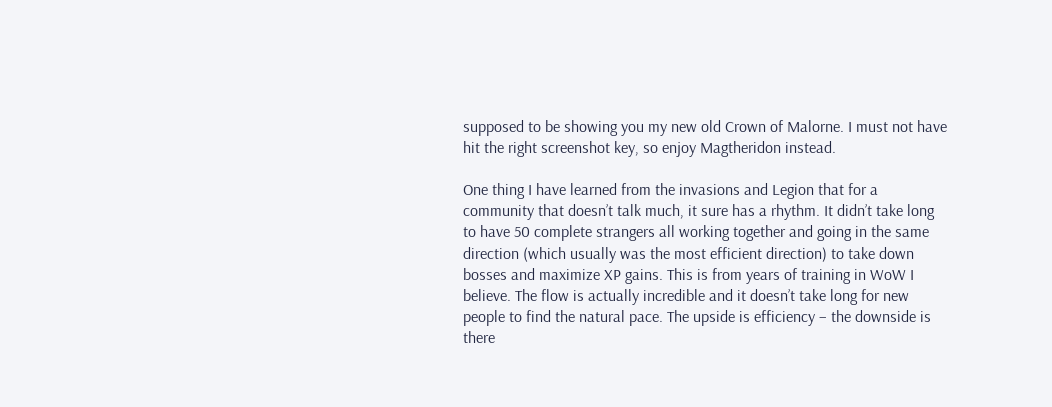supposed to be showing you my new old Crown of Malorne. I must not have hit the right screenshot key, so enjoy Magtheridon instead.

One thing I have learned from the invasions and Legion that for a community that doesn’t talk much, it sure has a rhythm. It didn’t take long to have 50 complete strangers all working together and going in the same direction (which usually was the most efficient direction) to take down bosses and maximize XP gains. This is from years of training in WoW I believe. The flow is actually incredible and it doesn’t take long for new people to find the natural pace. The upside is efficiency – the downside is there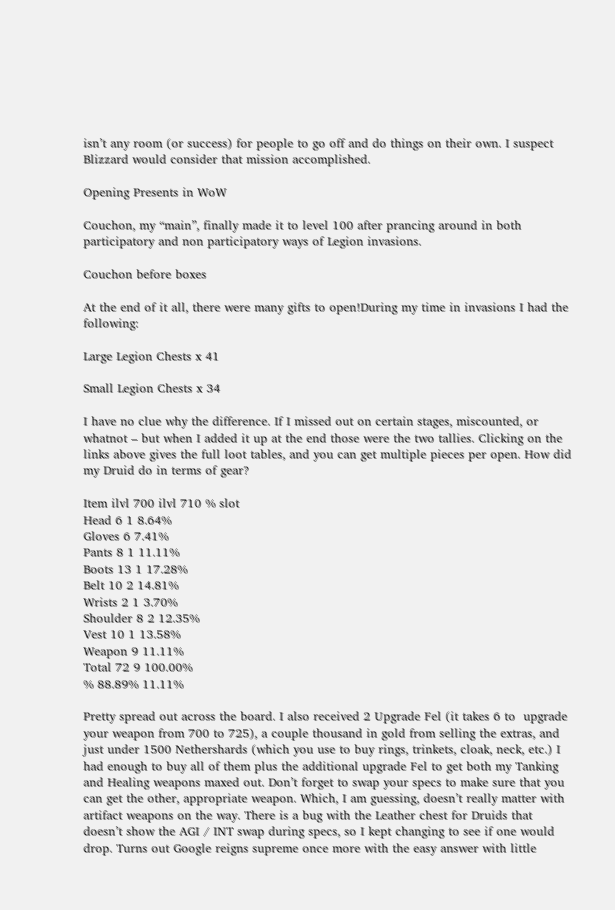isn’t any room (or success) for people to go off and do things on their own. I suspect Blizzard would consider that mission accomplished.

Opening Presents in WoW

Couchon, my “main”, finally made it to level 100 after prancing around in both participatory and non participatory ways of Legion invasions.

Couchon before boxes

At the end of it all, there were many gifts to open!During my time in invasions I had the following:

Large Legion Chests x 41

Small Legion Chests x 34

I have no clue why the difference. If I missed out on certain stages, miscounted, or whatnot – but when I added it up at the end those were the two tallies. Clicking on the links above gives the full loot tables, and you can get multiple pieces per open. How did my Druid do in terms of gear?

Item ilvl 700 ilvl 710 % slot
Head 6 1 8.64%
Gloves 6 7.41%
Pants 8 1 11.11%
Boots 13 1 17.28%
Belt 10 2 14.81%
Wrists 2 1 3.70%
Shoulder 8 2 12.35%
Vest 10 1 13.58%
Weapon 9 11.11%
Total 72 9 100.00%
% 88.89% 11.11%

Pretty spread out across the board. I also received 2 Upgrade Fel (it takes 6 to  upgrade your weapon from 700 to 725), a couple thousand in gold from selling the extras, and just under 1500 Nethershards (which you use to buy rings, trinkets, cloak, neck, etc.) I had enough to buy all of them plus the additional upgrade Fel to get both my Tanking and Healing weapons maxed out. Don’t forget to swap your specs to make sure that you can get the other, appropriate weapon. Which, I am guessing, doesn’t really matter with artifact weapons on the way. There is a bug with the Leather chest for Druids that doesn’t show the AGI / INT swap during specs, so I kept changing to see if one would drop. Turns out Google reigns supreme once more with the easy answer with little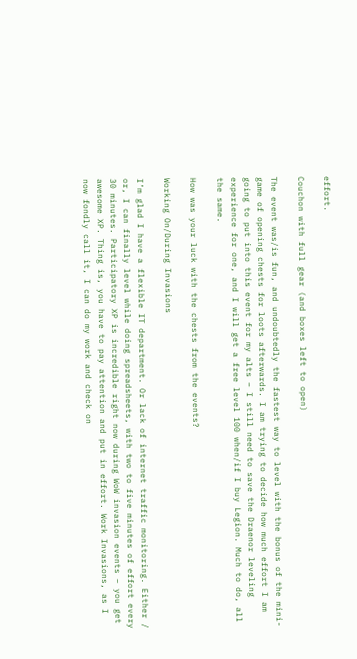effort.

Couchon with full gear (and boxes left to open)

The event was/is fun, and undoubtedly the fastest way to level with the bonus of the mini-game of opening chests for loots afterwards. I am trying to decide how much effort I am going to put into this event for my alts – I still need to save the Draenor leveling experience for one, and I will get a free level 100 when/if I buy Legion. Much to do, all the same.

How was your luck with the chests from the events?

Working On/During Invasions

I’m glad I have a flexible IT department. Or lack of internet traffic monitoring. Either / or, I can finally level while doing spreadsheets, with two to five minutes of effort every 30 minutes. Participatory XP is incredible right now during WoW invasion events – you get awesome XP. Thing is, you have to pay attention and put in effort. Work Invasions, as I now fondly call it, I can do my work and check on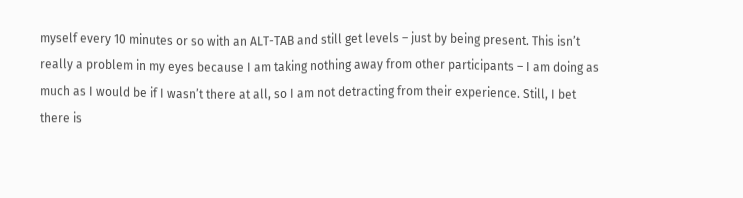myself every 10 minutes or so with an ALT-TAB and still get levels – just by being present. This isn’t really a problem in my eyes because I am taking nothing away from other participants – I am doing as much as I would be if I wasn’t there at all, so I am not detracting from their experience. Still, I bet there is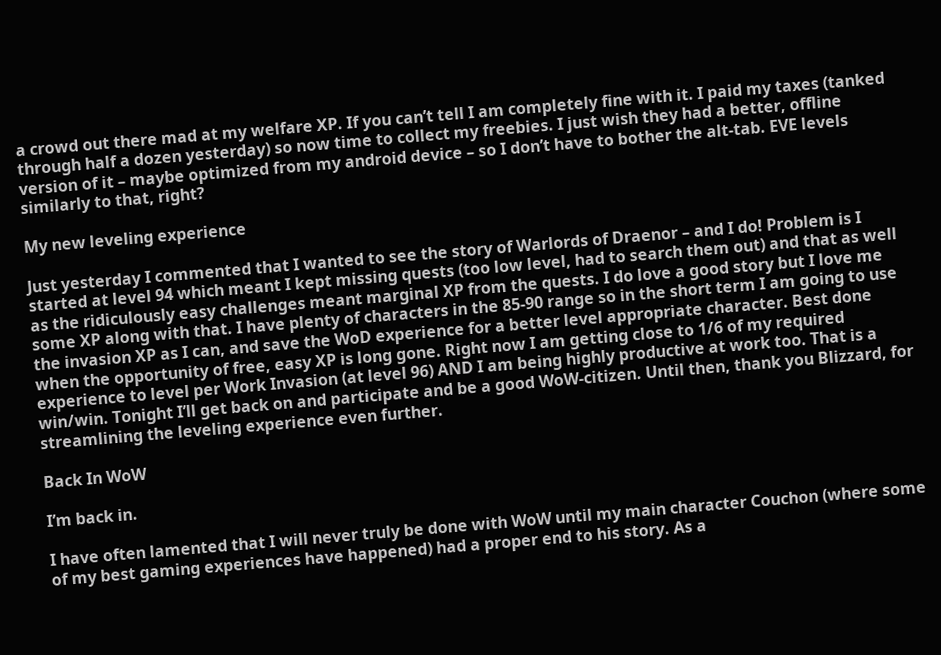a crowd out there mad at my welfare XP. If you can’t tell I am completely fine with it. I paid my taxes (tanked through half a dozen yesterday) so now time to collect my freebies. I just wish they had a better, offline version of it – maybe optimized from my android device – so I don’t have to bother the alt-tab. EVE levels similarly to that, right?

My new leveling experience

Just yesterday I commented that I wanted to see the story of Warlords of Draenor – and I do! Problem is I started at level 94 which meant I kept missing quests (too low level, had to search them out) and that as well as the ridiculously easy challenges meant marginal XP from the quests. I do love a good story but I love me some XP along with that. I have plenty of characters in the 85-90 range so in the short term I am going to use the invasion XP as I can, and save the WoD experience for a better level appropriate character. Best done when the opportunity of free, easy XP is long gone. Right now I am getting close to 1/6 of my required experience to level per Work Invasion (at level 96) AND I am being highly productive at work too. That is a win/win. Tonight I’ll get back on and participate and be a good WoW-citizen. Until then, thank you Blizzard, for streamlining the leveling experience even further.

Back In WoW

I’m back in.

I have often lamented that I will never truly be done with WoW until my main character Couchon (where some of my best gaming experiences have happened) had a proper end to his story. As a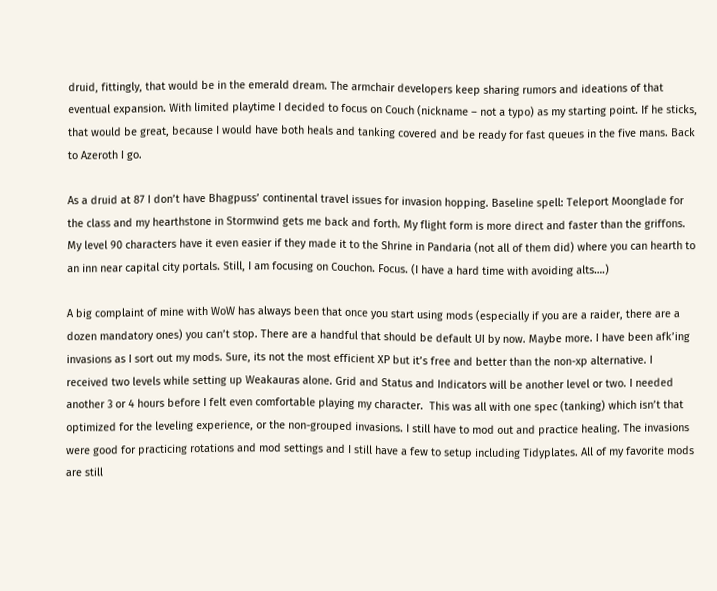druid, fittingly, that would be in the emerald dream. The armchair developers keep sharing rumors and ideations of that eventual expansion. With limited playtime I decided to focus on Couch (nickname – not a typo) as my starting point. If he sticks, that would be great, because I would have both heals and tanking covered and be ready for fast queues in the five mans. Back to Azeroth I go.

As a druid at 87 I don’t have Bhagpuss’ continental travel issues for invasion hopping. Baseline spell: Teleport Moonglade for the class and my hearthstone in Stormwind gets me back and forth. My flight form is more direct and faster than the griffons. My level 90 characters have it even easier if they made it to the Shrine in Pandaria (not all of them did) where you can hearth to an inn near capital city portals. Still, I am focusing on Couchon. Focus. (I have a hard time with avoiding alts….)

A big complaint of mine with WoW has always been that once you start using mods (especially if you are a raider, there are a dozen mandatory ones) you can’t stop. There are a handful that should be default UI by now. Maybe more. I have been afk’ing invasions as I sort out my mods. Sure, its not the most efficient XP but it’s free and better than the non-xp alternative. I received two levels while setting up Weakauras alone. Grid and Status and Indicators will be another level or two. I needed another 3 or 4 hours before I felt even comfortable playing my character.  This was all with one spec (tanking) which isn’t that optimized for the leveling experience, or the non-grouped invasions. I still have to mod out and practice healing. The invasions were good for practicing rotations and mod settings and I still have a few to setup including Tidyplates. All of my favorite mods are still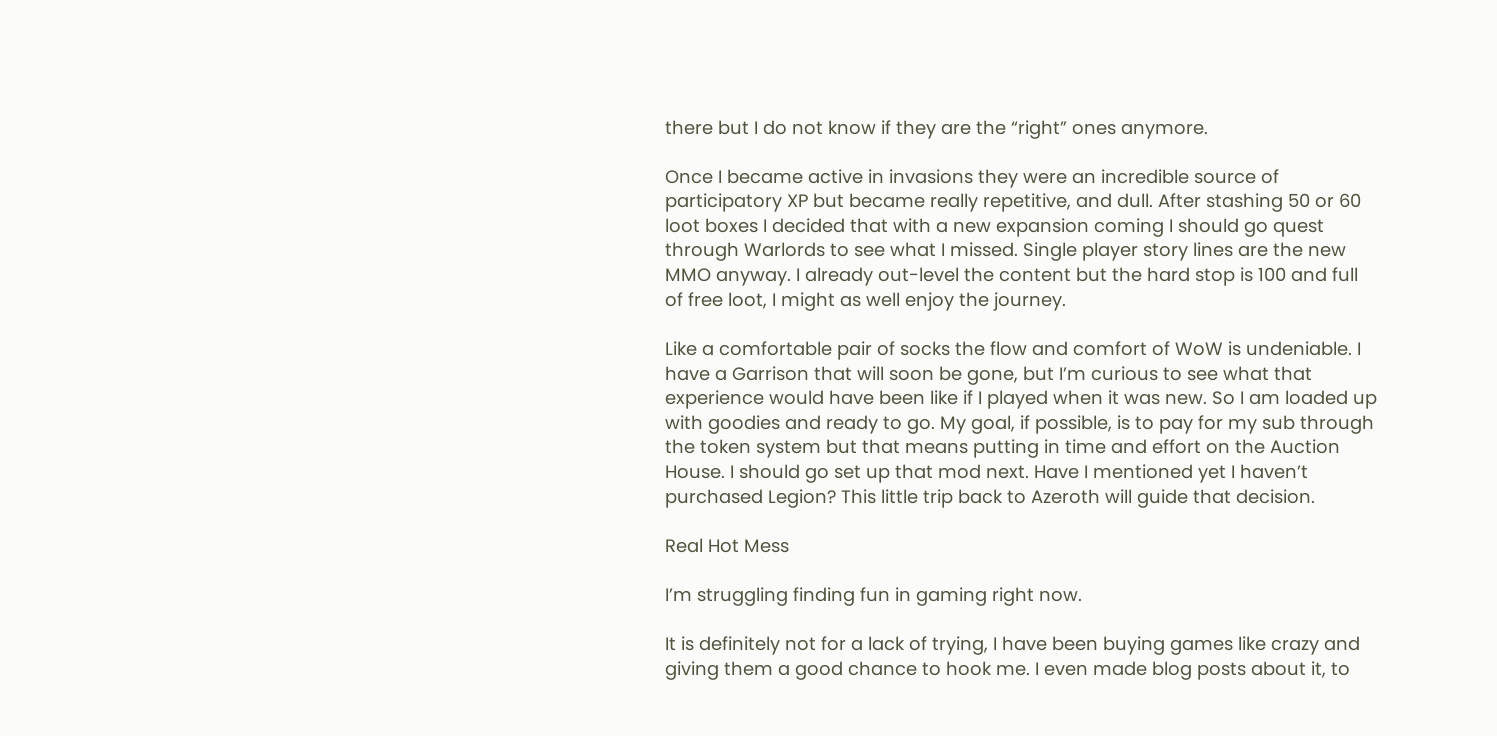there but I do not know if they are the “right” ones anymore.

Once I became active in invasions they were an incredible source of participatory XP but became really repetitive, and dull. After stashing 50 or 60 loot boxes I decided that with a new expansion coming I should go quest through Warlords to see what I missed. Single player story lines are the new MMO anyway. I already out-level the content but the hard stop is 100 and full of free loot, I might as well enjoy the journey.

Like a comfortable pair of socks the flow and comfort of WoW is undeniable. I have a Garrison that will soon be gone, but I’m curious to see what that experience would have been like if I played when it was new. So I am loaded up with goodies and ready to go. My goal, if possible, is to pay for my sub through the token system but that means putting in time and effort on the Auction House. I should go set up that mod next. Have I mentioned yet I haven’t purchased Legion? This little trip back to Azeroth will guide that decision.

Real Hot Mess

I’m struggling finding fun in gaming right now.

It is definitely not for a lack of trying, I have been buying games like crazy and giving them a good chance to hook me. I even made blog posts about it, to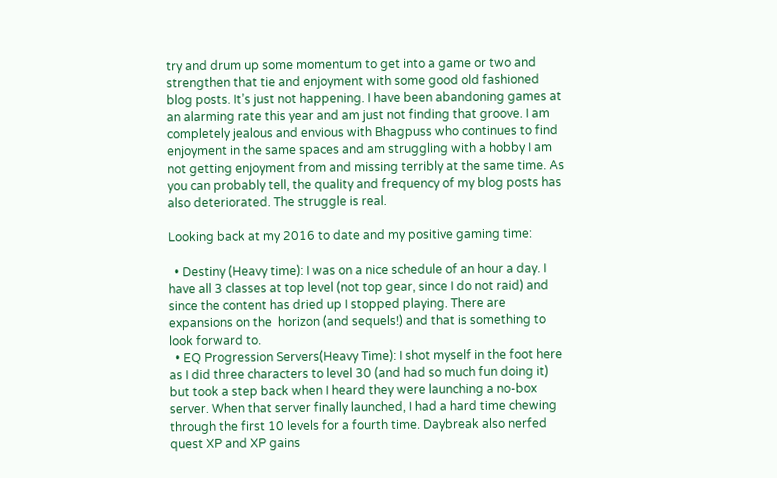try and drum up some momentum to get into a game or two and strengthen that tie and enjoyment with some good old fashioned blog posts. It’s just not happening. I have been abandoning games at an alarming rate this year and am just not finding that groove. I am completely jealous and envious with Bhagpuss who continues to find enjoyment in the same spaces and am struggling with a hobby I am not getting enjoyment from and missing terribly at the same time. As you can probably tell, the quality and frequency of my blog posts has also deteriorated. The struggle is real.

Looking back at my 2016 to date and my positive gaming time:

  • Destiny (Heavy time): I was on a nice schedule of an hour a day. I have all 3 classes at top level (not top gear, since I do not raid) and since the content has dried up I stopped playing. There are expansions on the  horizon (and sequels!) and that is something to look forward to.
  • EQ Progression Servers(Heavy Time): I shot myself in the foot here as I did three characters to level 30 (and had so much fun doing it) but took a step back when I heard they were launching a no-box server. When that server finally launched, I had a hard time chewing through the first 10 levels for a fourth time. Daybreak also nerfed quest XP and XP gains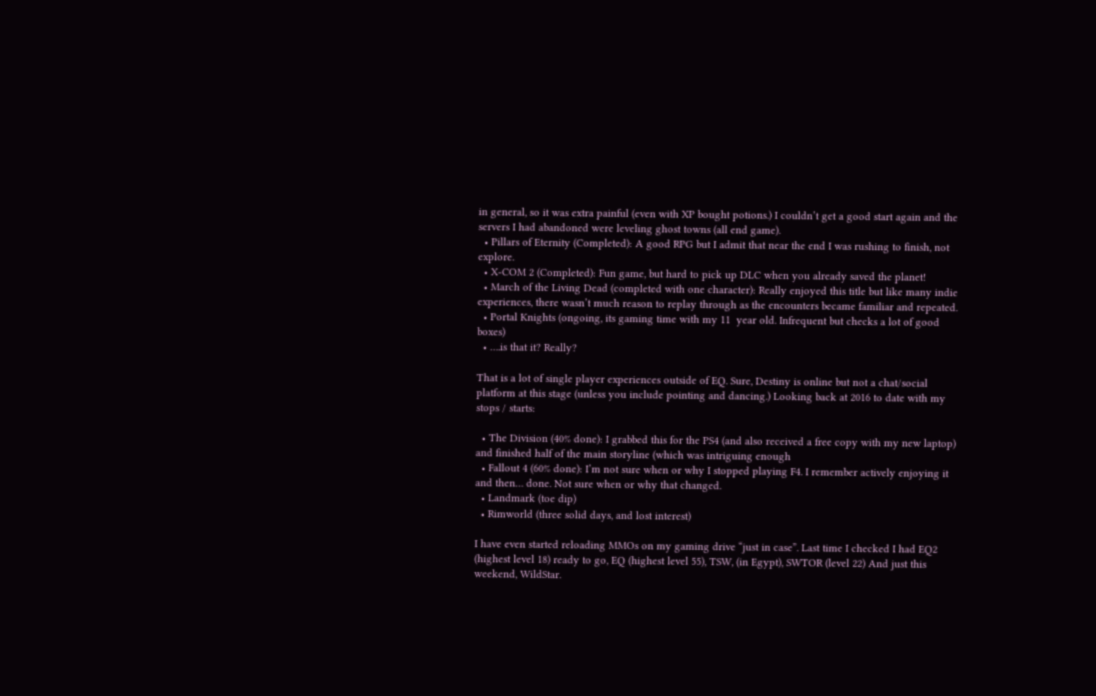in general, so it was extra painful (even with XP bought potions.) I couldn’t get a good start again and the servers I had abandoned were leveling ghost towns (all end game).
  • Pillars of Eternity (Completed): A good RPG but I admit that near the end I was rushing to finish, not explore.
  • X-COM 2 (Completed): Fun game, but hard to pick up DLC when you already saved the planet!
  • March of the Living Dead (completed with one character): Really enjoyed this title but like many indie experiences, there wasn’t much reason to replay through as the encounters became familiar and repeated.
  • Portal Knights (ongoing, its gaming time with my 11  year old. Infrequent but checks a lot of good boxes)
  • ….is that it? Really?

That is a lot of single player experiences outside of EQ. Sure, Destiny is online but not a chat/social platform at this stage (unless you include pointing and dancing.) Looking back at 2016 to date with my stops / starts:

  • The Division (40% done): I grabbed this for the PS4 (and also received a free copy with my new laptop) and finished half of the main storyline (which was intriguing enough
  • Fallout 4 (60% done): I’m not sure when or why I stopped playing F4. I remember actively enjoying it and then… done. Not sure when or why that changed.
  • Landmark (toe dip)
  • Rimworld (three solid days, and lost interest)

I have even started reloading MMOs on my gaming drive “just in case”. Last time I checked I had EQ2 (highest level 18) ready to go, EQ (highest level 55), TSW, (in Egypt), SWTOR (level 22) And just this weekend, WildStar.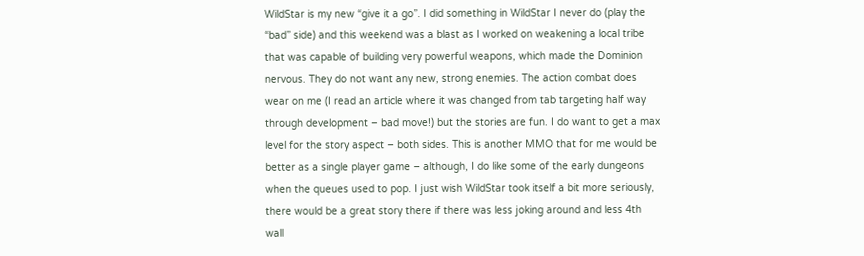WildStar is my new “give it a go”. I did something in WildStar I never do (play the “bad” side) and this weekend was a blast as I worked on weakening a local tribe that was capable of building very powerful weapons, which made the Dominion nervous. They do not want any new, strong enemies. The action combat does wear on me (I read an article where it was changed from tab targeting half way through development – bad move!) but the stories are fun. I do want to get a max level for the story aspect – both sides. This is another MMO that for me would be better as a single player game – although, I do like some of the early dungeons when the queues used to pop. I just wish WildStar took itself a bit more seriously, there would be a great story there if there was less joking around and less 4th wall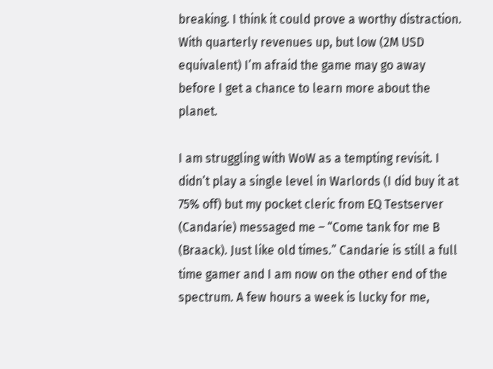breaking. I think it could prove a worthy distraction. With quarterly revenues up, but low (2M USD equivalent) I’m afraid the game may go away before I get a chance to learn more about the planet.

I am struggling with WoW as a tempting revisit. I didn’t play a single level in Warlords (I did buy it at 75% off) but my pocket cleric from EQ Testserver (Candarie) messaged me – “Come tank for me B (Braack). Just like old times.” Candarie is still a full time gamer and I am now on the other end of the spectrum. A few hours a week is lucky for me,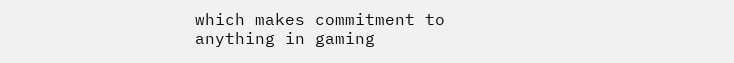which makes commitment to anything in gaming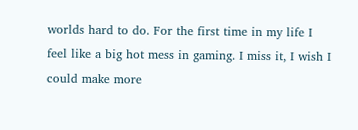worlds hard to do. For the first time in my life I feel like a big hot mess in gaming. I miss it, I wish I could make more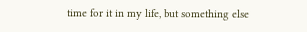time for it in my life, but something else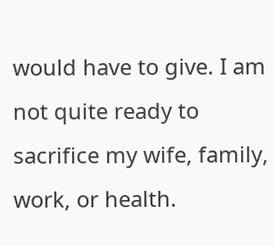would have to give. I am not quite ready to sacrifice my wife, family, work, or health.